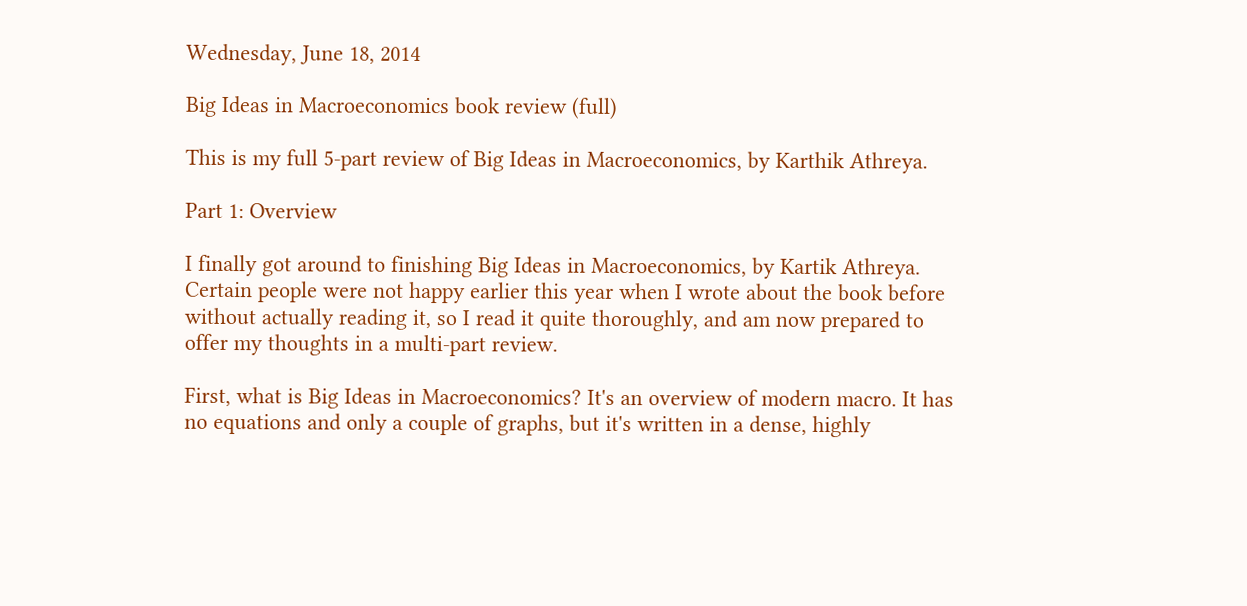Wednesday, June 18, 2014

Big Ideas in Macroeconomics book review (full)

This is my full 5-part review of Big Ideas in Macroeconomics, by Karthik Athreya.

Part 1: Overview

I finally got around to finishing Big Ideas in Macroeconomics, by Kartik Athreya. Certain people were not happy earlier this year when I wrote about the book before without actually reading it, so I read it quite thoroughly, and am now prepared to offer my thoughts in a multi-part review.

First, what is Big Ideas in Macroeconomics? It's an overview of modern macro. It has no equations and only a couple of graphs, but it's written in a dense, highly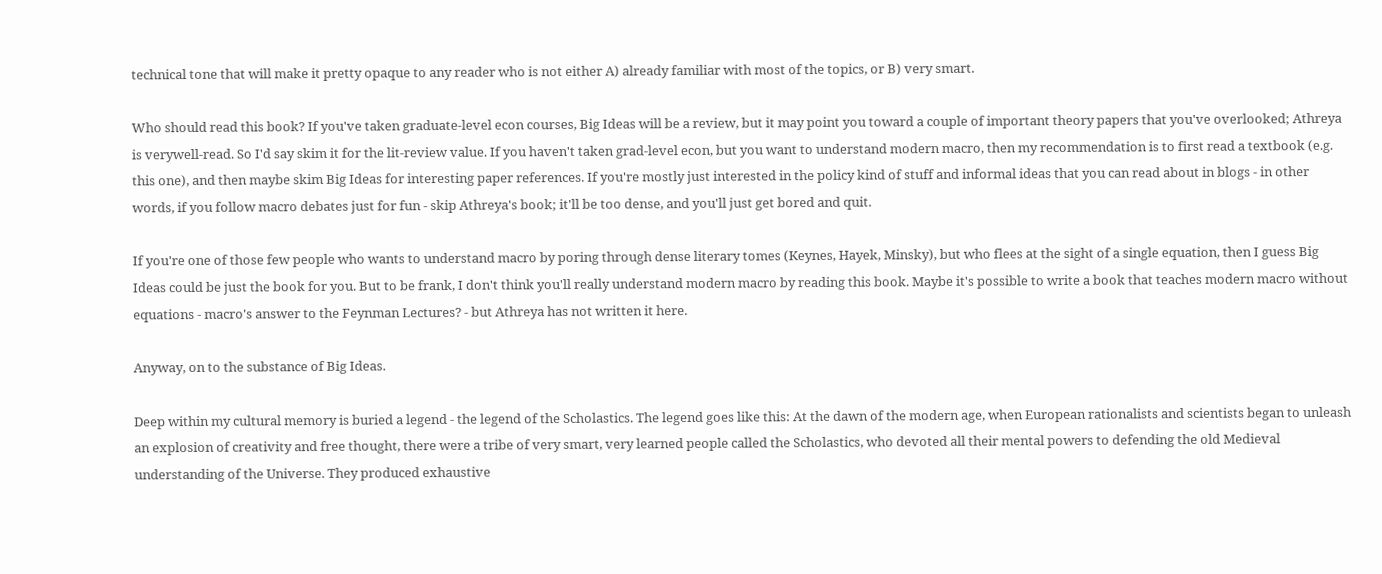technical tone that will make it pretty opaque to any reader who is not either A) already familiar with most of the topics, or B) very smart.

Who should read this book? If you've taken graduate-level econ courses, Big Ideas will be a review, but it may point you toward a couple of important theory papers that you've overlooked; Athreya is verywell-read. So I'd say skim it for the lit-review value. If you haven't taken grad-level econ, but you want to understand modern macro, then my recommendation is to first read a textbook (e.g. this one), and then maybe skim Big Ideas for interesting paper references. If you're mostly just interested in the policy kind of stuff and informal ideas that you can read about in blogs - in other words, if you follow macro debates just for fun - skip Athreya's book; it'll be too dense, and you'll just get bored and quit.

If you're one of those few people who wants to understand macro by poring through dense literary tomes (Keynes, Hayek, Minsky), but who flees at the sight of a single equation, then I guess Big Ideas could be just the book for you. But to be frank, I don't think you'll really understand modern macro by reading this book. Maybe it's possible to write a book that teaches modern macro without equations - macro's answer to the Feynman Lectures? - but Athreya has not written it here.

Anyway, on to the substance of Big Ideas.

Deep within my cultural memory is buried a legend - the legend of the Scholastics. The legend goes like this: At the dawn of the modern age, when European rationalists and scientists began to unleash an explosion of creativity and free thought, there were a tribe of very smart, very learned people called the Scholastics, who devoted all their mental powers to defending the old Medieval understanding of the Universe. They produced exhaustive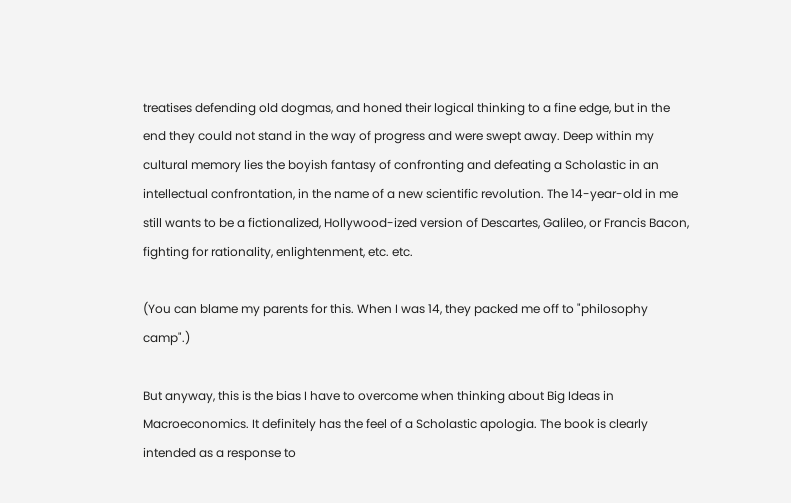treatises defending old dogmas, and honed their logical thinking to a fine edge, but in the end they could not stand in the way of progress and were swept away. Deep within my cultural memory lies the boyish fantasy of confronting and defeating a Scholastic in an intellectual confrontation, in the name of a new scientific revolution. The 14-year-old in me still wants to be a fictionalized, Hollywood-ized version of Descartes, Galileo, or Francis Bacon, fighting for rationality, enlightenment, etc. etc.

(You can blame my parents for this. When I was 14, they packed me off to "philosophy camp".)

But anyway, this is the bias I have to overcome when thinking about Big Ideas in Macroeconomics. It definitely has the feel of a Scholastic apologia. The book is clearly intended as a response to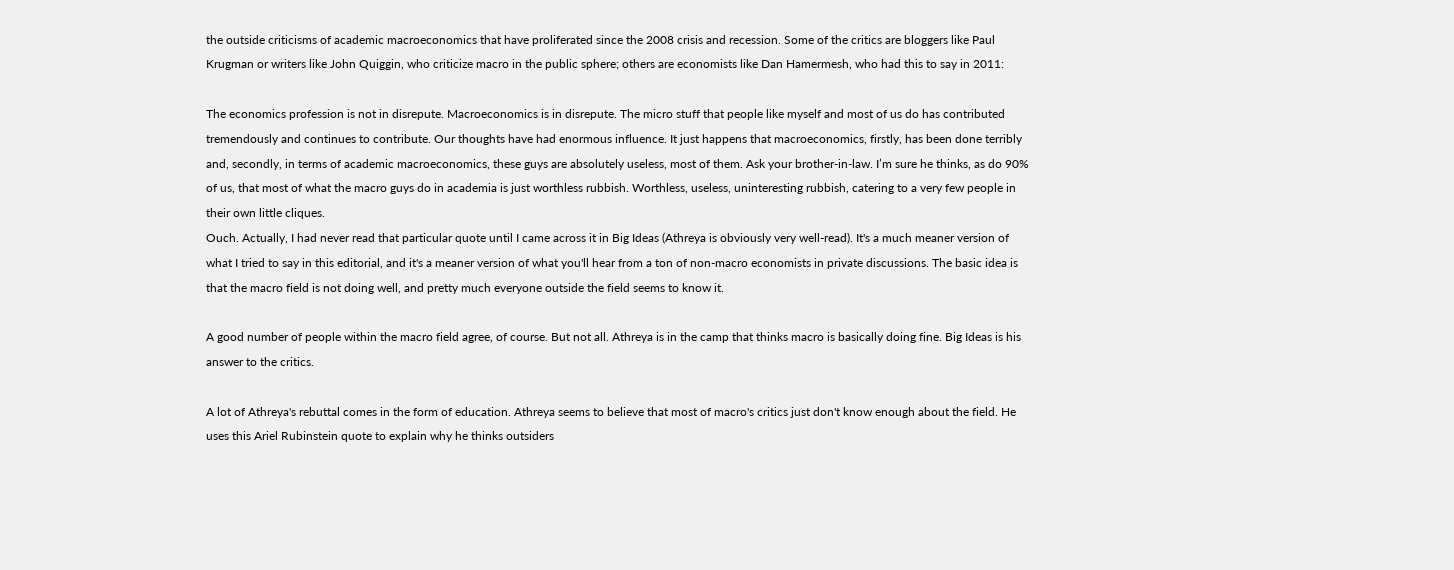the outside criticisms of academic macroeconomics that have proliferated since the 2008 crisis and recession. Some of the critics are bloggers like Paul Krugman or writers like John Quiggin, who criticize macro in the public sphere; others are economists like Dan Hamermesh, who had this to say in 2011:

The economics profession is not in disrepute. Macroeconomics is in disrepute. The micro stuff that people like myself and most of us do has contributed tremendously and continues to contribute. Our thoughts have had enormous influence. It just happens that macroeconomics, firstly, has been done terribly and, secondly, in terms of academic macroeconomics, these guys are absolutely useless, most of them. Ask your brother-in-law. I’m sure he thinks, as do 90% of us, that most of what the macro guys do in academia is just worthless rubbish. Worthless, useless, uninteresting rubbish, catering to a very few people in their own little cliques.
Ouch. Actually, I had never read that particular quote until I came across it in Big Ideas (Athreya is obviously very well-read). It's a much meaner version of what I tried to say in this editorial, and it's a meaner version of what you'll hear from a ton of non-macro economists in private discussions. The basic idea is that the macro field is not doing well, and pretty much everyone outside the field seems to know it.

A good number of people within the macro field agree, of course. But not all. Athreya is in the camp that thinks macro is basically doing fine. Big Ideas is his answer to the critics.

A lot of Athreya's rebuttal comes in the form of education. Athreya seems to believe that most of macro's critics just don't know enough about the field. He uses this Ariel Rubinstein quote to explain why he thinks outsiders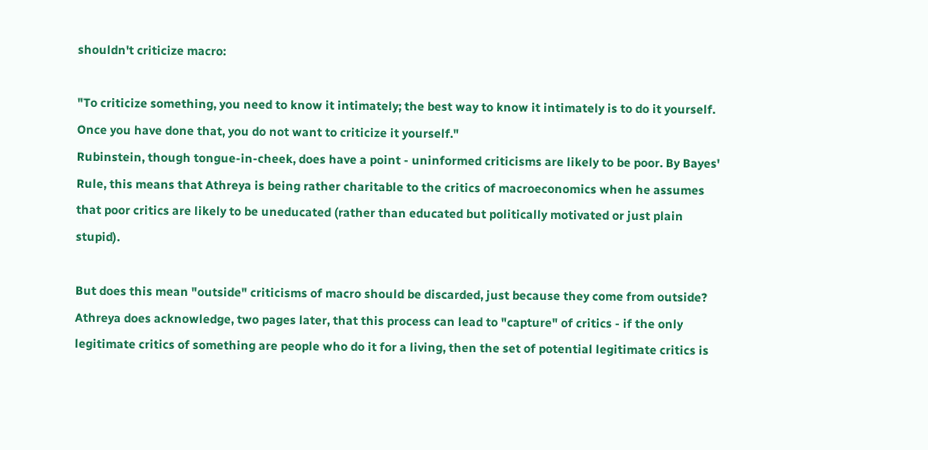shouldn't criticize macro:

"To criticize something, you need to know it intimately; the best way to know it intimately is to do it yourself. Once you have done that, you do not want to criticize it yourself."
Rubinstein, though tongue-in-cheek, does have a point - uninformed criticisms are likely to be poor. By Bayes' Rule, this means that Athreya is being rather charitable to the critics of macroeconomics when he assumes that poor critics are likely to be uneducated (rather than educated but politically motivated or just plain stupid).

But does this mean "outside" criticisms of macro should be discarded, just because they come from outside? Athreya does acknowledge, two pages later, that this process can lead to "capture" of critics - if the only legitimate critics of something are people who do it for a living, then the set of potential legitimate critics is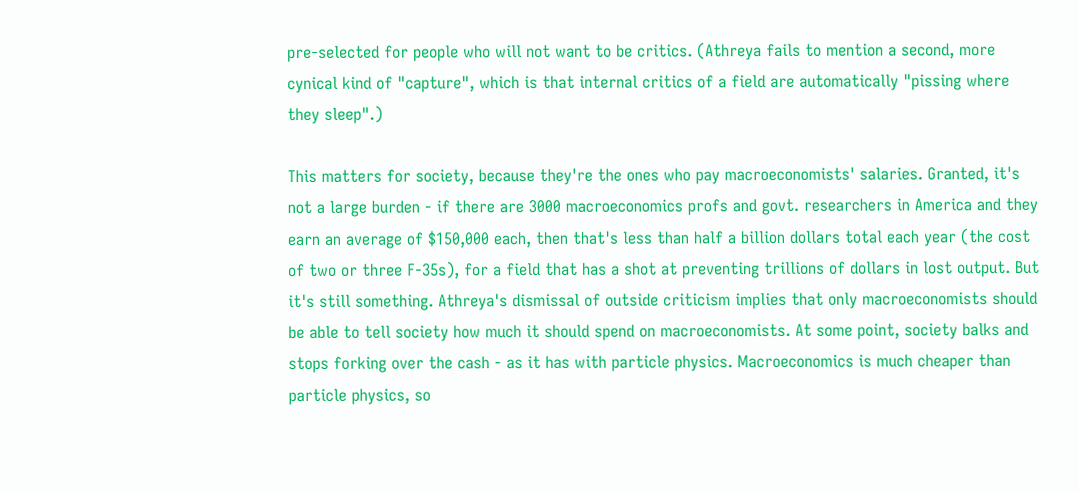pre-selected for people who will not want to be critics. (Athreya fails to mention a second, more cynical kind of "capture", which is that internal critics of a field are automatically "pissing where they sleep".)

This matters for society, because they're the ones who pay macroeconomists' salaries. Granted, it's not a large burden - if there are 3000 macroeconomics profs and govt. researchers in America and they earn an average of $150,000 each, then that's less than half a billion dollars total each year (the cost of two or three F-35s), for a field that has a shot at preventing trillions of dollars in lost output. But it's still something. Athreya's dismissal of outside criticism implies that only macroeconomists should be able to tell society how much it should spend on macroeconomists. At some point, society balks and stops forking over the cash - as it has with particle physics. Macroeconomics is much cheaper than particle physics, so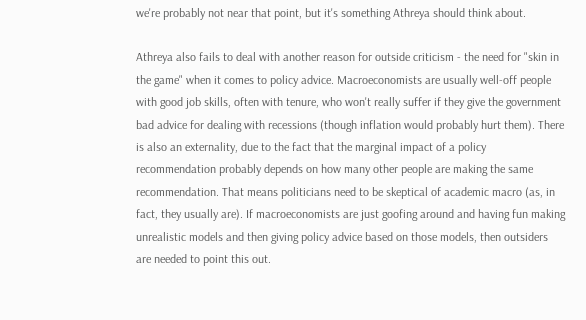we're probably not near that point, but it's something Athreya should think about.

Athreya also fails to deal with another reason for outside criticism - the need for "skin in the game" when it comes to policy advice. Macroeconomists are usually well-off people with good job skills, often with tenure, who won't really suffer if they give the government bad advice for dealing with recessions (though inflation would probably hurt them). There is also an externality, due to the fact that the marginal impact of a policy recommendation probably depends on how many other people are making the same recommendation. That means politicians need to be skeptical of academic macro (as, in fact, they usually are). If macroeconomists are just goofing around and having fun making unrealistic models and then giving policy advice based on those models, then outsiders are needed to point this out.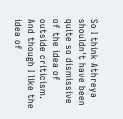So I think Athreya shouldn't have been quite so dismissive of the idea of outside criticism. And though I like the idea of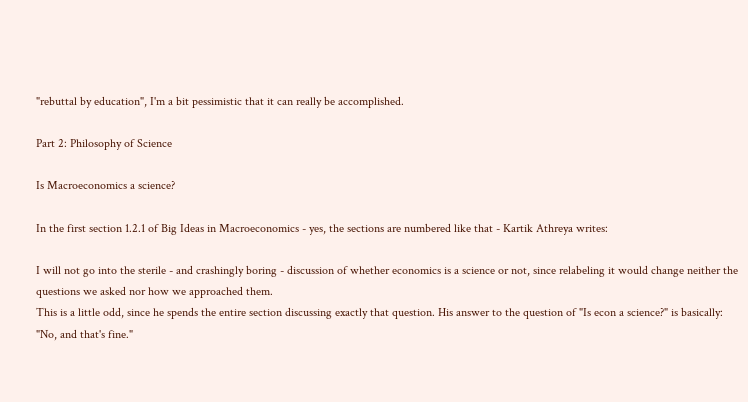"rebuttal by education", I'm a bit pessimistic that it can really be accomplished.

Part 2: Philosophy of Science

Is Macroeconomics a science?

In the first section 1.2.1 of Big Ideas in Macroeconomics - yes, the sections are numbered like that - Kartik Athreya writes:

I will not go into the sterile - and crashingly boring - discussion of whether economics is a science or not, since relabeling it would change neither the questions we asked nor how we approached them.
This is a little odd, since he spends the entire section discussing exactly that question. His answer to the question of "Is econ a science?" is basically: "No, and that's fine."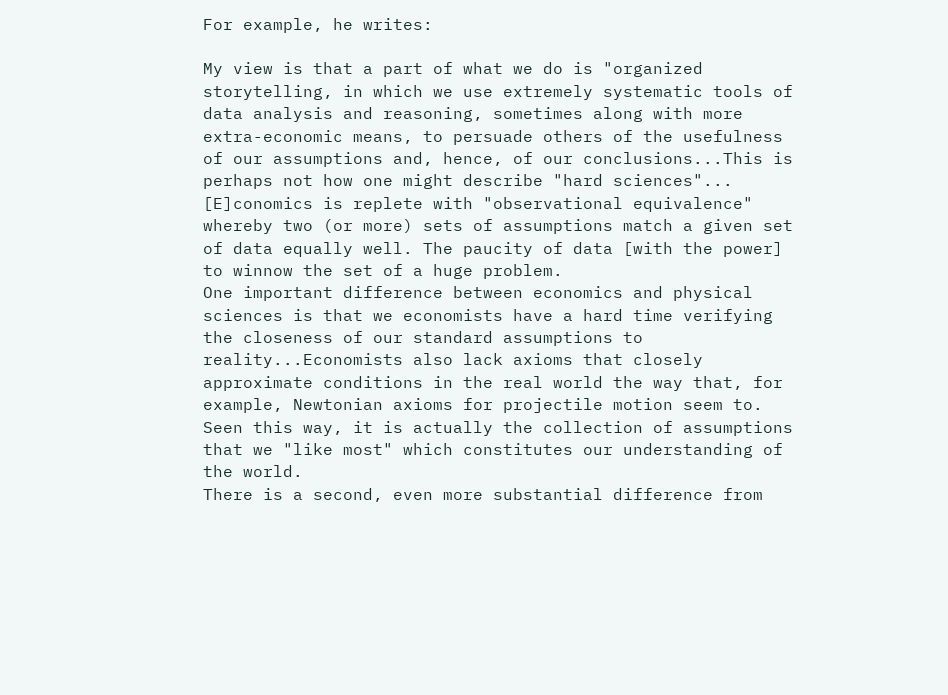For example, he writes:

My view is that a part of what we do is "organized storytelling, in which we use extremely systematic tools of data analysis and reasoning, sometimes along with more extra-economic means, to persuade others of the usefulness of our assumptions and, hence, of our conclusions...This is perhaps not how one might describe "hard sciences"...
[E]conomics is replete with "observational equivalence" whereby two (or more) sets of assumptions match a given set of data equally well. The paucity of data [with the power] to winnow the set of a huge problem.
One important difference between economics and physical sciences is that we economists have a hard time verifying the closeness of our standard assumptions to reality...Economists also lack axioms that closely approximate conditions in the real world the way that, for example, Newtonian axioms for projectile motion seem to. Seen this way, it is actually the collection of assumptions that we "like most" which constitutes our understanding of the world.
There is a second, even more substantial difference from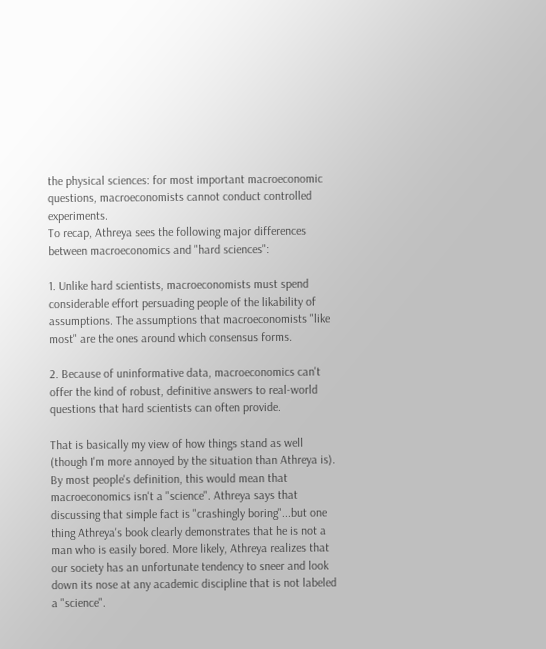the physical sciences: for most important macroeconomic questions, macroeconomists cannot conduct controlled experiments.
To recap, Athreya sees the following major differences between macroeconomics and "hard sciences":

1. Unlike hard scientists, macroeconomists must spend considerable effort persuading people of the likability of assumptions. The assumptions that macroeconomists "like most" are the ones around which consensus forms.

2. Because of uninformative data, macroeconomics can't offer the kind of robust, definitive answers to real-world questions that hard scientists can often provide.

That is basically my view of how things stand as well (though I'm more annoyed by the situation than Athreya is). By most people's definition, this would mean that macroeconomics isn't a "science". Athreya says that discussing that simple fact is "crashingly boring"...but one thing Athreya's book clearly demonstrates that he is not a man who is easily bored. More likely, Athreya realizes that our society has an unfortunate tendency to sneer and look down its nose at any academic discipline that is not labeled a "science".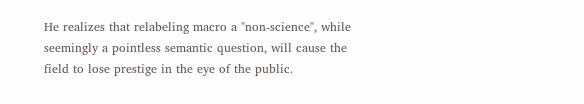He realizes that relabeling macro a "non-science", while seemingly a pointless semantic question, will cause the field to lose prestige in the eye of the public.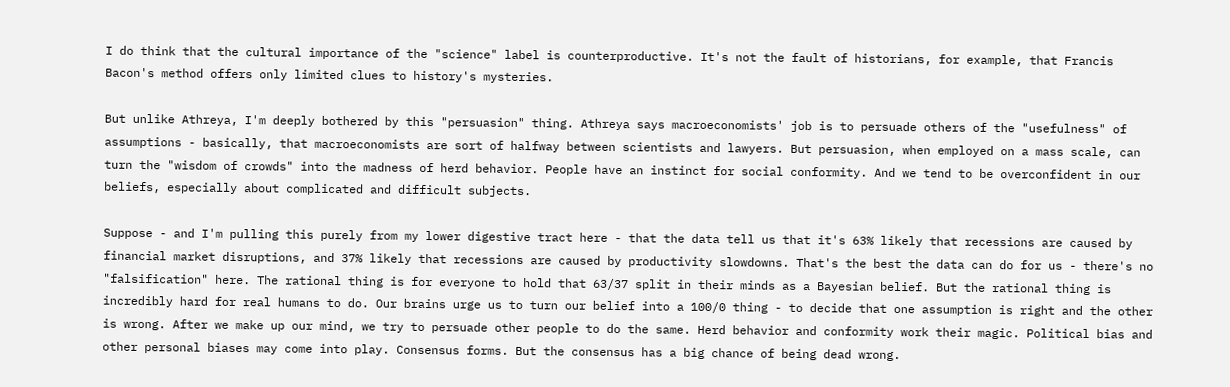I do think that the cultural importance of the "science" label is counterproductive. It's not the fault of historians, for example, that Francis Bacon's method offers only limited clues to history's mysteries.

But unlike Athreya, I'm deeply bothered by this "persuasion" thing. Athreya says macroeconomists' job is to persuade others of the "usefulness" of assumptions - basically, that macroeconomists are sort of halfway between scientists and lawyers. But persuasion, when employed on a mass scale, can turn the "wisdom of crowds" into the madness of herd behavior. People have an instinct for social conformity. And we tend to be overconfident in our beliefs, especially about complicated and difficult subjects.

Suppose - and I'm pulling this purely from my lower digestive tract here - that the data tell us that it's 63% likely that recessions are caused by financial market disruptions, and 37% likely that recessions are caused by productivity slowdowns. That's the best the data can do for us - there's no "falsification" here. The rational thing is for everyone to hold that 63/37 split in their minds as a Bayesian belief. But the rational thing is incredibly hard for real humans to do. Our brains urge us to turn our belief into a 100/0 thing - to decide that one assumption is right and the other is wrong. After we make up our mind, we try to persuade other people to do the same. Herd behavior and conformity work their magic. Political bias and other personal biases may come into play. Consensus forms. But the consensus has a big chance of being dead wrong.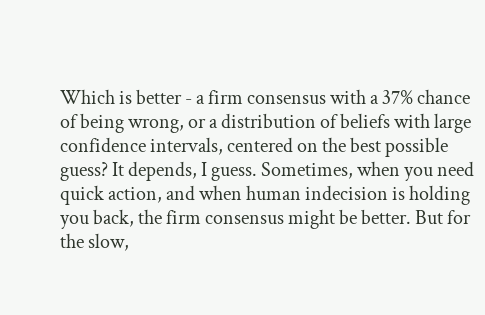Which is better - a firm consensus with a 37% chance of being wrong, or a distribution of beliefs with large confidence intervals, centered on the best possible guess? It depends, I guess. Sometimes, when you need quick action, and when human indecision is holding you back, the firm consensus might be better. But for the slow,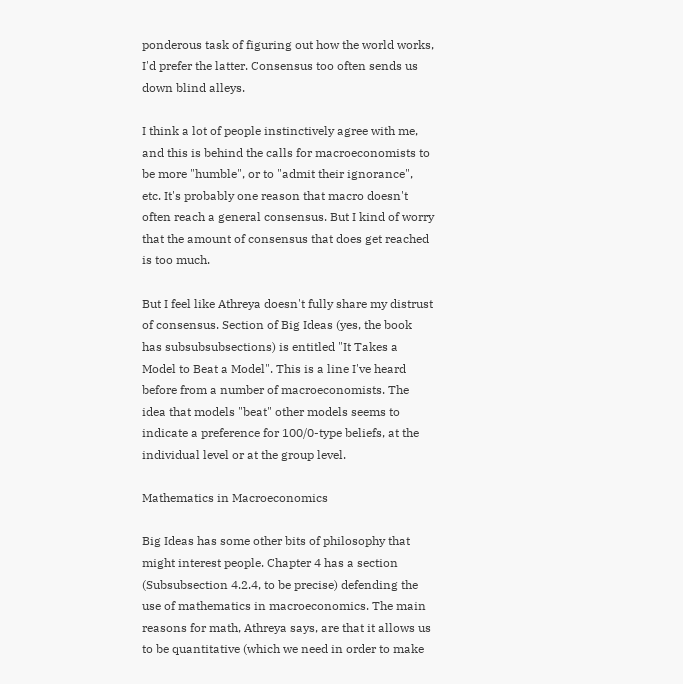ponderous task of figuring out how the world works, I'd prefer the latter. Consensus too often sends us down blind alleys.

I think a lot of people instinctively agree with me, and this is behind the calls for macroeconomists to be more "humble", or to "admit their ignorance", etc. It's probably one reason that macro doesn't often reach a general consensus. But I kind of worry that the amount of consensus that does get reached is too much.

But I feel like Athreya doesn't fully share my distrust of consensus. Section of Big Ideas (yes, the book has subsubsubsections) is entitled "It Takes a Model to Beat a Model". This is a line I've heard before from a number of macroeconomists. The idea that models "beat" other models seems to indicate a preference for 100/0-type beliefs, at the individual level or at the group level.

Mathematics in Macroeconomics

Big Ideas has some other bits of philosophy that might interest people. Chapter 4 has a section (Subsubsection 4.2.4, to be precise) defending the use of mathematics in macroeconomics. The main reasons for math, Athreya says, are that it allows us to be quantitative (which we need in order to make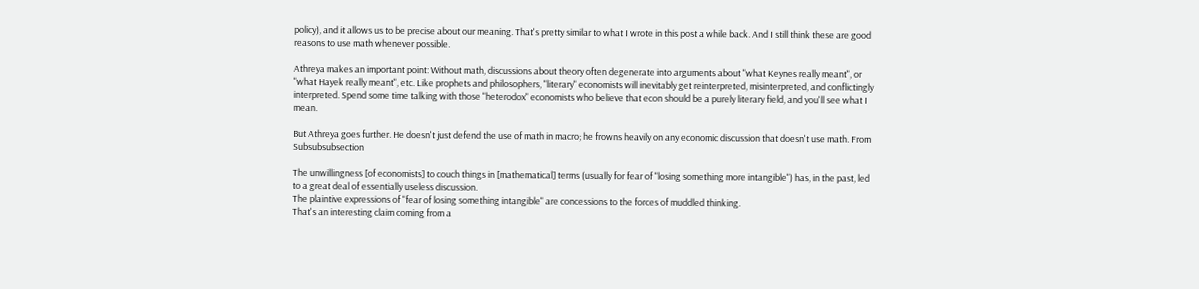policy), and it allows us to be precise about our meaning. That's pretty similar to what I wrote in this post a while back. And I still think these are good reasons to use math whenever possible.

Athreya makes an important point: Without math, discussions about theory often degenerate into arguments about "what Keynes really meant", or "what Hayek really meant", etc. Like prophets and philosophers, "literary" economists will inevitably get reinterpreted, misinterpreted, and conflictingly interpreted. Spend some time talking with those "heterodox" economists who believe that econ should be a purely literary field, and you'll see what I mean.

But Athreya goes further. He doesn't just defend the use of math in macro; he frowns heavily on any economic discussion that doesn't use math. From Subsubsubsection

The unwillingness [of economists] to couch things in [mathematical] terms (usually for fear of "losing something more intangible") has, in the past, led to a great deal of essentially useless discussion.
The plaintive expressions of "fear of losing something intangible" are concessions to the forces of muddled thinking.
That's an interesting claim coming from a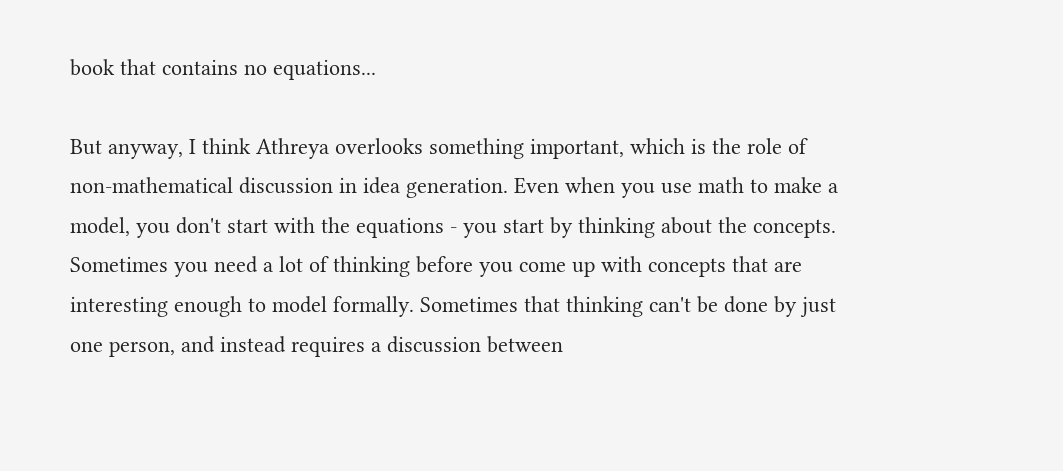book that contains no equations...

But anyway, I think Athreya overlooks something important, which is the role of non-mathematical discussion in idea generation. Even when you use math to make a model, you don't start with the equations - you start by thinking about the concepts. Sometimes you need a lot of thinking before you come up with concepts that are interesting enough to model formally. Sometimes that thinking can't be done by just one person, and instead requires a discussion between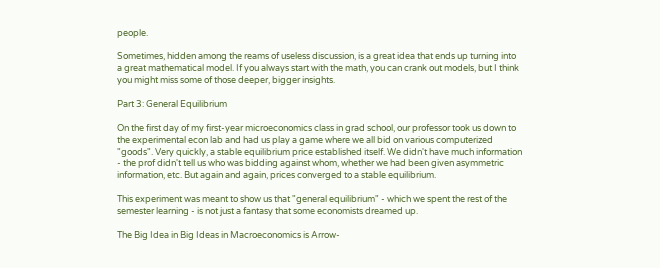people.

Sometimes, hidden among the reams of useless discussion, is a great idea that ends up turning into a great mathematical model. If you always start with the math, you can crank out models, but I think you might miss some of those deeper, bigger insights.

Part 3: General Equilibrium

On the first day of my first-year microeconomics class in grad school, our professor took us down to the experimental econ lab and had us play a game where we all bid on various computerized "goods". Very quickly, a stable equilibrium price established itself. We didn't have much information - the prof didn't tell us who was bidding against whom, whether we had been given asymmetric information, etc. But again and again, prices converged to a stable equilibrium.

This experiment was meant to show us that "general equilibrium" - which we spent the rest of the semester learning - is not just a fantasy that some economists dreamed up.

The Big Idea in Big Ideas in Macroeconomics is Arrow-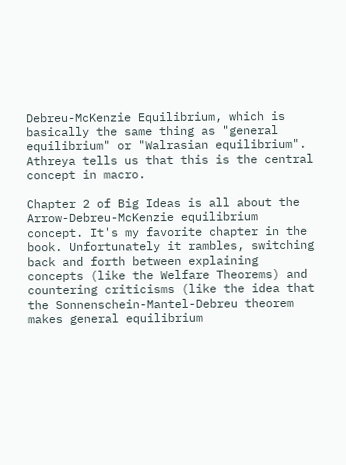Debreu-McKenzie Equilibrium, which is basically the same thing as "general equilibrium" or "Walrasian equilibrium". Athreya tells us that this is the central concept in macro.

Chapter 2 of Big Ideas is all about the Arrow-Debreu-McKenzie equilibrium concept. It's my favorite chapter in the book. Unfortunately it rambles, switching back and forth between explaining concepts (like the Welfare Theorems) and countering criticisms (like the idea that the Sonnenschein-Mantel-Debreu theorem makes general equilibrium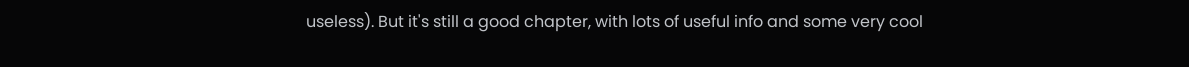useless). But it's still a good chapter, with lots of useful info and some very cool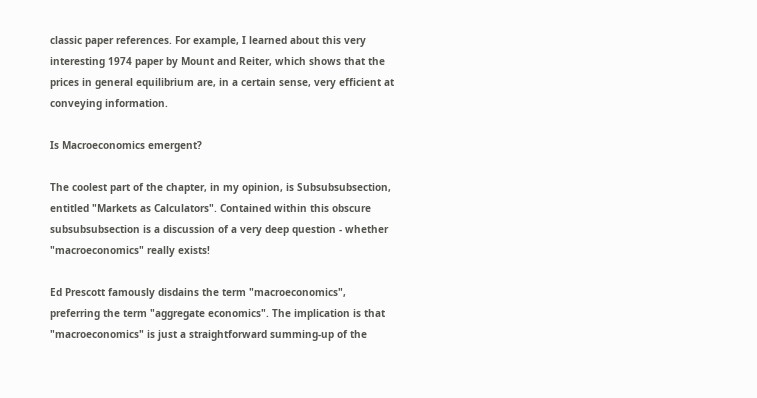classic paper references. For example, I learned about this very interesting 1974 paper by Mount and Reiter, which shows that the prices in general equilibrium are, in a certain sense, very efficient at conveying information.

Is Macroeconomics emergent?

The coolest part of the chapter, in my opinion, is Subsubsubsection, entitled "Markets as Calculators". Contained within this obscure subsubsubsection is a discussion of a very deep question - whether "macroeconomics" really exists!

Ed Prescott famously disdains the term "macroeconomics", preferring the term "aggregate economics". The implication is that "macroeconomics" is just a straightforward summing-up of the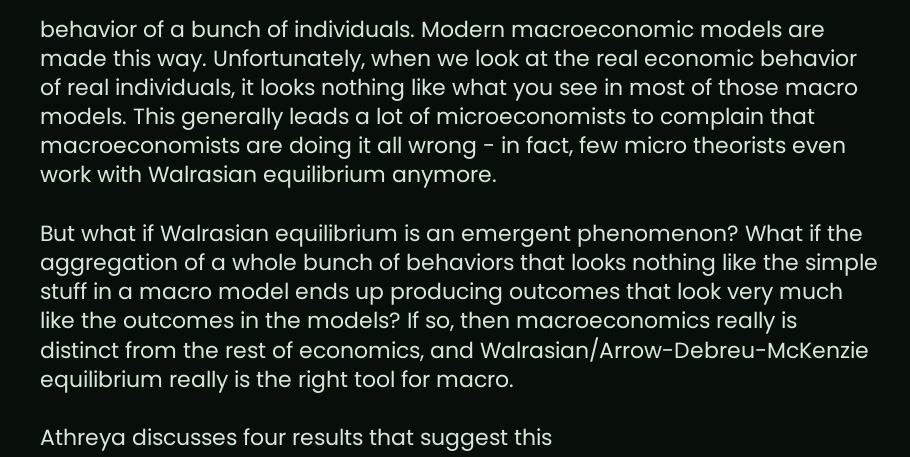behavior of a bunch of individuals. Modern macroeconomic models are made this way. Unfortunately, when we look at the real economic behavior of real individuals, it looks nothing like what you see in most of those macro models. This generally leads a lot of microeconomists to complain that macroeconomists are doing it all wrong - in fact, few micro theorists even work with Walrasian equilibrium anymore.

But what if Walrasian equilibrium is an emergent phenomenon? What if the aggregation of a whole bunch of behaviors that looks nothing like the simple stuff in a macro model ends up producing outcomes that look very much like the outcomes in the models? If so, then macroeconomics really is distinct from the rest of economics, and Walrasian/Arrow-Debreu-McKenzie equilibrium really is the right tool for macro.

Athreya discusses four results that suggest this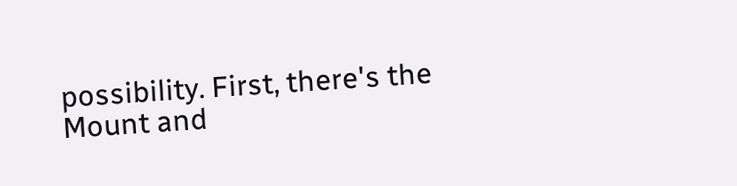possibility. First, there's the Mount and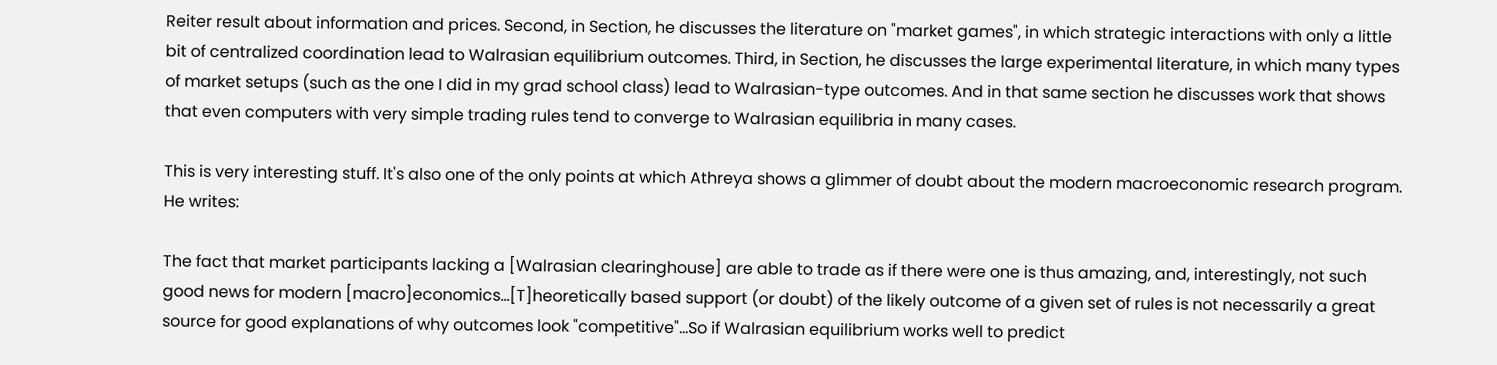Reiter result about information and prices. Second, in Section, he discusses the literature on "market games", in which strategic interactions with only a little bit of centralized coordination lead to Walrasian equilibrium outcomes. Third, in Section, he discusses the large experimental literature, in which many types of market setups (such as the one I did in my grad school class) lead to Walrasian-type outcomes. And in that same section he discusses work that shows that even computers with very simple trading rules tend to converge to Walrasian equilibria in many cases.

This is very interesting stuff. It's also one of the only points at which Athreya shows a glimmer of doubt about the modern macroeconomic research program. He writes:

The fact that market participants lacking a [Walrasian clearinghouse] are able to trade as if there were one is thus amazing, and, interestingly, not such good news for modern [macro]economics...[T]heoretically based support (or doubt) of the likely outcome of a given set of rules is not necessarily a great source for good explanations of why outcomes look "competitive"...So if Walrasian equilibrium works well to predict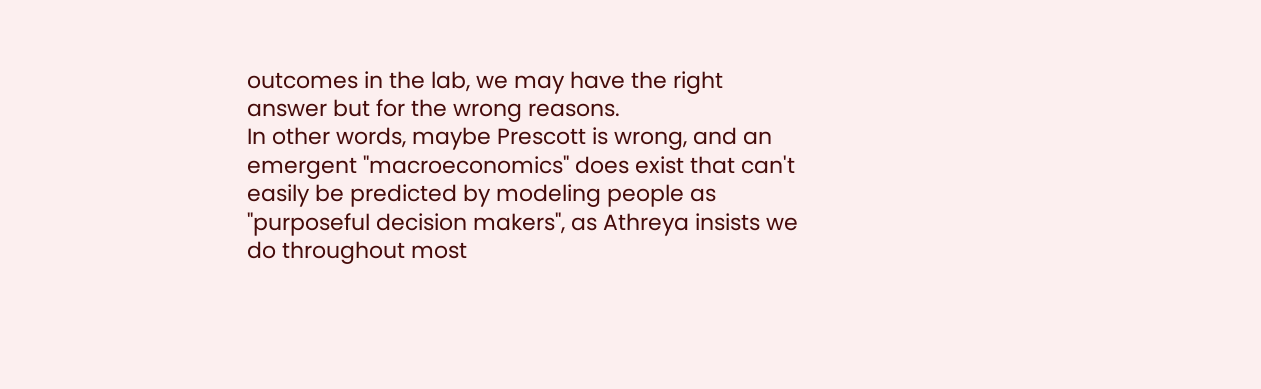outcomes in the lab, we may have the right answer but for the wrong reasons.
In other words, maybe Prescott is wrong, and an emergent "macroeconomics" does exist that can't easily be predicted by modeling people as "purposeful decision makers", as Athreya insists we do throughout most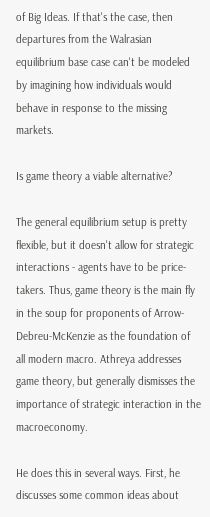of Big Ideas. If that's the case, then departures from the Walrasian equilibrium base case can't be modeled by imagining how individuals would behave in response to the missing markets.

Is game theory a viable alternative?

The general equilibrium setup is pretty flexible, but it doesn't allow for strategic interactions - agents have to be price-takers. Thus, game theory is the main fly in the soup for proponents of Arrow-Debreu-McKenzie as the foundation of all modern macro. Athreya addresses game theory, but generally dismisses the importance of strategic interaction in the macroeconomy.

He does this in several ways. First, he discusses some common ideas about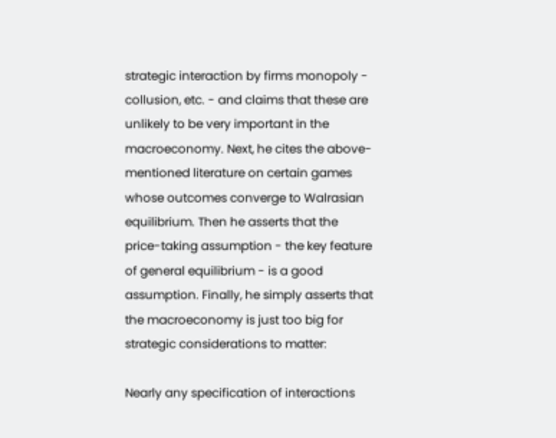strategic interaction by firms monopoly - collusion, etc. - and claims that these are unlikely to be very important in the macroeconomy. Next, he cites the above-mentioned literature on certain games whose outcomes converge to Walrasian equilibrium. Then he asserts that the price-taking assumption - the key feature of general equilibrium - is a good assumption. Finally, he simply asserts that the macroeconomy is just too big for strategic considerations to matter:

Nearly any specification of interactions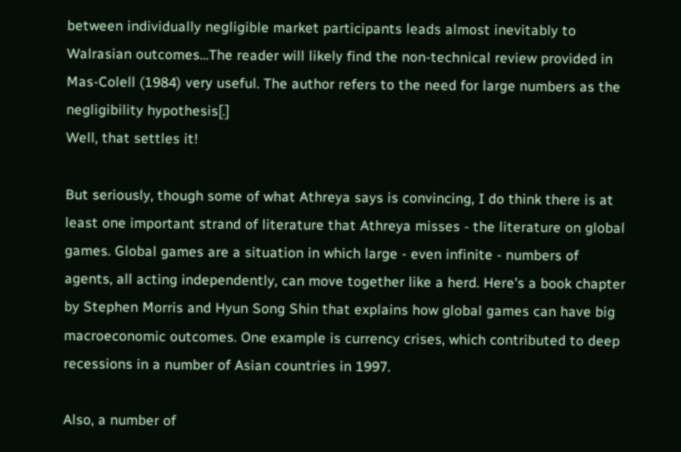between individually negligible market participants leads almost inevitably to Walrasian outcomes...The reader will likely find the non-technical review provided in Mas-Colell (1984) very useful. The author refers to the need for large numbers as the negligibility hypothesis[.]
Well, that settles it!

But seriously, though some of what Athreya says is convincing, I do think there is at least one important strand of literature that Athreya misses - the literature on global games. Global games are a situation in which large - even infinite - numbers of agents, all acting independently, can move together like a herd. Here's a book chapter by Stephen Morris and Hyun Song Shin that explains how global games can have big macroeconomic outcomes. One example is currency crises, which contributed to deep recessions in a number of Asian countries in 1997.

Also, a number of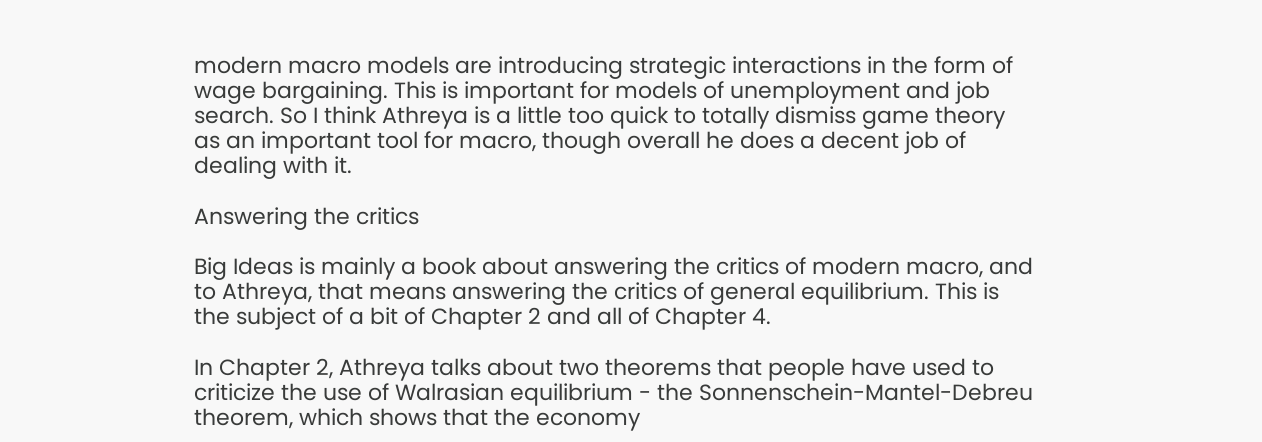modern macro models are introducing strategic interactions in the form of wage bargaining. This is important for models of unemployment and job search. So I think Athreya is a little too quick to totally dismiss game theory as an important tool for macro, though overall he does a decent job of dealing with it.

Answering the critics

Big Ideas is mainly a book about answering the critics of modern macro, and to Athreya, that means answering the critics of general equilibrium. This is the subject of a bit of Chapter 2 and all of Chapter 4.

In Chapter 2, Athreya talks about two theorems that people have used to criticize the use of Walrasian equilibrium - the Sonnenschein-Mantel-Debreu theorem, which shows that the economy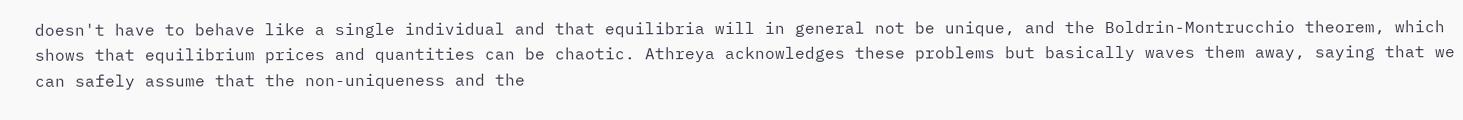doesn't have to behave like a single individual and that equilibria will in general not be unique, and the Boldrin-Montrucchio theorem, which shows that equilibrium prices and quantities can be chaotic. Athreya acknowledges these problems but basically waves them away, saying that we can safely assume that the non-uniqueness and the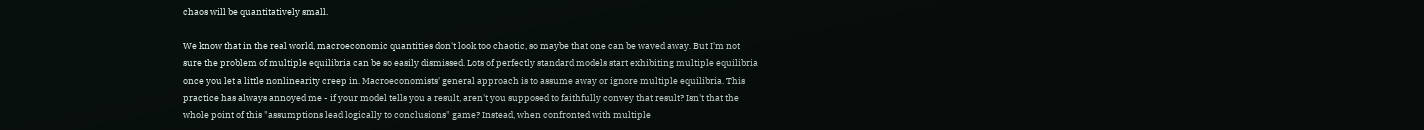chaos will be quantitatively small.

We know that in the real world, macroeconomic quantities don't look too chaotic, so maybe that one can be waved away. But I'm not sure the problem of multiple equilibria can be so easily dismissed. Lots of perfectly standard models start exhibiting multiple equilibria once you let a little nonlinearity creep in. Macroeconomists' general approach is to assume away or ignore multiple equilibria. This practice has always annoyed me - if your model tells you a result, aren't you supposed to faithfully convey that result? Isn't that the whole point of this "assumptions lead logically to conclusions" game? Instead, when confronted with multiple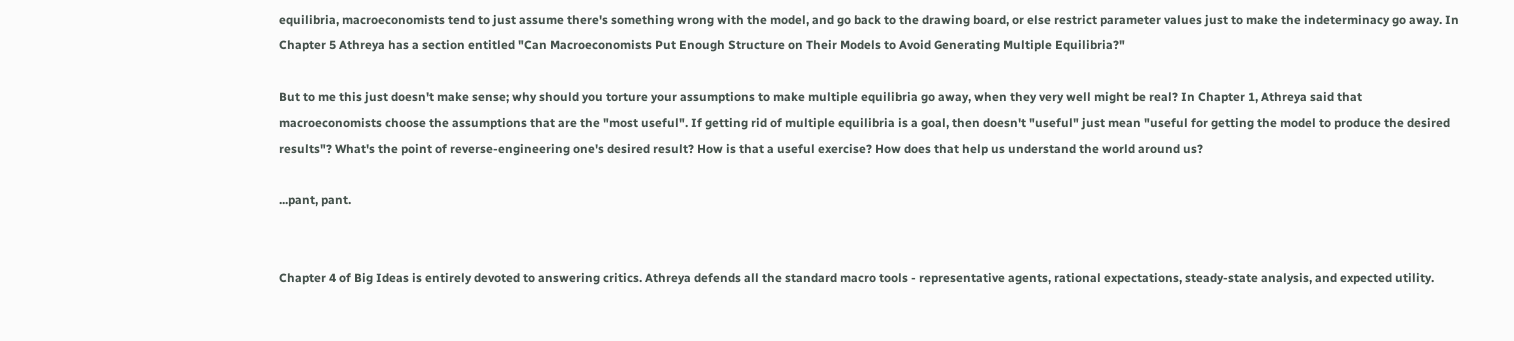equilibria, macroeconomists tend to just assume there's something wrong with the model, and go back to the drawing board, or else restrict parameter values just to make the indeterminacy go away. In Chapter 5 Athreya has a section entitled "Can Macroeconomists Put Enough Structure on Their Models to Avoid Generating Multiple Equilibria?"

But to me this just doesn't make sense; why should you torture your assumptions to make multiple equilibria go away, when they very well might be real? In Chapter 1, Athreya said that macroeconomists choose the assumptions that are the "most useful". If getting rid of multiple equilibria is a goal, then doesn't "useful" just mean "useful for getting the model to produce the desired results"? What's the point of reverse-engineering one's desired result? How is that a useful exercise? How does that help us understand the world around us?

...pant, pant.


Chapter 4 of Big Ideas is entirely devoted to answering critics. Athreya defends all the standard macro tools - representative agents, rational expectations, steady-state analysis, and expected utility.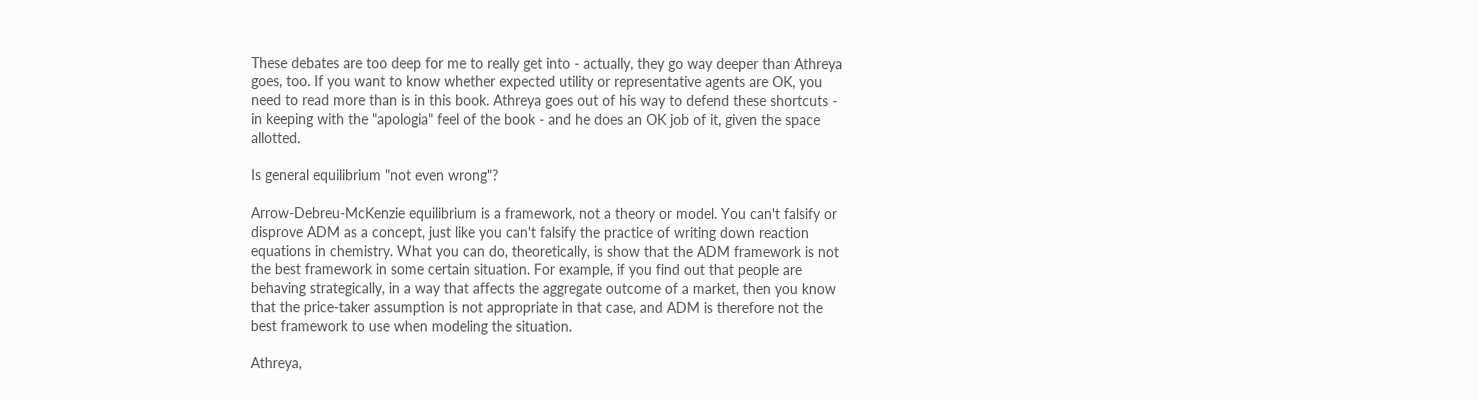These debates are too deep for me to really get into - actually, they go way deeper than Athreya goes, too. If you want to know whether expected utility or representative agents are OK, you need to read more than is in this book. Athreya goes out of his way to defend these shortcuts - in keeping with the "apologia" feel of the book - and he does an OK job of it, given the space allotted.

Is general equilibrium "not even wrong"?

Arrow-Debreu-McKenzie equilibrium is a framework, not a theory or model. You can't falsify or disprove ADM as a concept, just like you can't falsify the practice of writing down reaction equations in chemistry. What you can do, theoretically, is show that the ADM framework is not the best framework in some certain situation. For example, if you find out that people are behaving strategically, in a way that affects the aggregate outcome of a market, then you know that the price-taker assumption is not appropriate in that case, and ADM is therefore not the best framework to use when modeling the situation.

Athreya,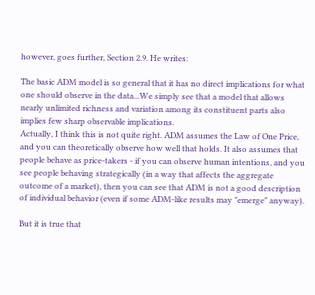however, goes further, Section 2.9. He writes:

The basic ADM model is so general that it has no direct implications for what one should observe in the data...We simply see that a model that allows nearly unlimited richness and variation among its constituent parts also implies few sharp observable implications.
Actually, I think this is not quite right. ADM assumes the Law of One Price, and you can theoretically observe how well that holds. It also assumes that people behave as price-takers - if you can observe human intentions, and you see people behaving strategically (in a way that affects the aggregate outcome of a market), then you can see that ADM is not a good description of individual behavior (even if some ADM-like results may "emerge" anyway).

But it is true that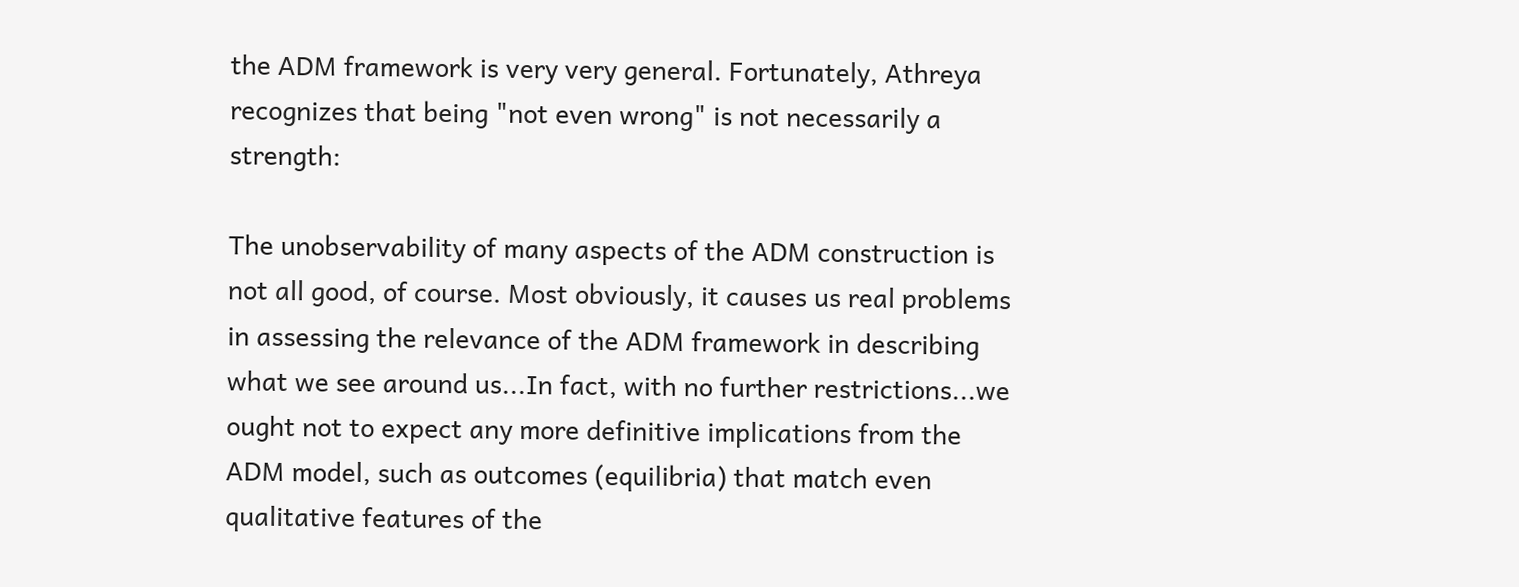the ADM framework is very very general. Fortunately, Athreya recognizes that being "not even wrong" is not necessarily a strength:

The unobservability of many aspects of the ADM construction is not all good, of course. Most obviously, it causes us real problems in assessing the relevance of the ADM framework in describing what we see around us...In fact, with no further restrictions...we ought not to expect any more definitive implications from the ADM model, such as outcomes (equilibria) that match even qualitative features of the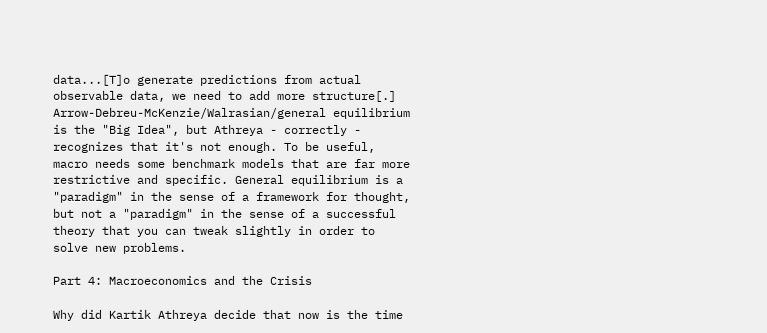data...[T]o generate predictions from actual observable data, we need to add more structure[.]
Arrow-Debreu-McKenzie/Walrasian/general equilibrium is the "Big Idea", but Athreya - correctly - recognizes that it's not enough. To be useful, macro needs some benchmark models that are far more restrictive and specific. General equilibrium is a "paradigm" in the sense of a framework for thought, but not a "paradigm" in the sense of a successful theory that you can tweak slightly in order to solve new problems.

Part 4: Macroeconomics and the Crisis

Why did Kartik Athreya decide that now is the time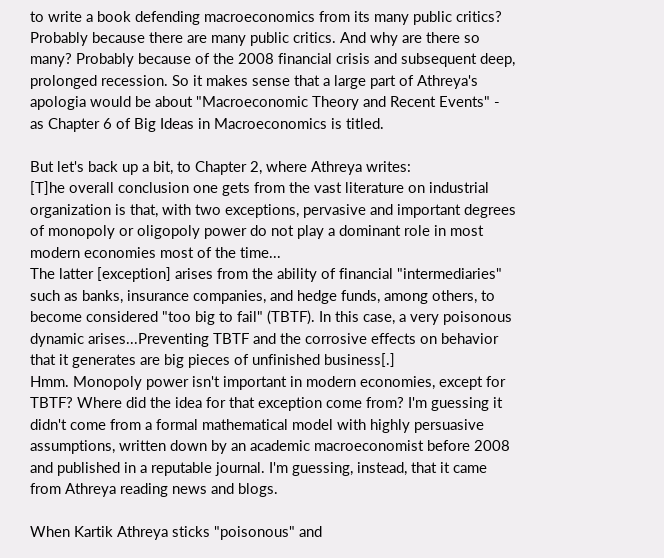to write a book defending macroeconomics from its many public critics? Probably because there are many public critics. And why are there so many? Probably because of the 2008 financial crisis and subsequent deep, prolonged recession. So it makes sense that a large part of Athreya's apologia would be about "Macroeconomic Theory and Recent Events" - as Chapter 6 of Big Ideas in Macroeconomics is titled.

But let's back up a bit, to Chapter 2, where Athreya writes:
[T]he overall conclusion one gets from the vast literature on industrial organization is that, with two exceptions, pervasive and important degrees of monopoly or oligopoly power do not play a dominant role in most modern economies most of the time...
The latter [exception] arises from the ability of financial "intermediaries" such as banks, insurance companies, and hedge funds, among others, to become considered "too big to fail" (TBTF). In this case, a very poisonous dynamic arises...Preventing TBTF and the corrosive effects on behavior that it generates are big pieces of unfinished business[.]
Hmm. Monopoly power isn't important in modern economies, except for TBTF? Where did the idea for that exception come from? I'm guessing it didn't come from a formal mathematical model with highly persuasive assumptions, written down by an academic macroeconomist before 2008 and published in a reputable journal. I'm guessing, instead, that it came from Athreya reading news and blogs.

When Kartik Athreya sticks "poisonous" and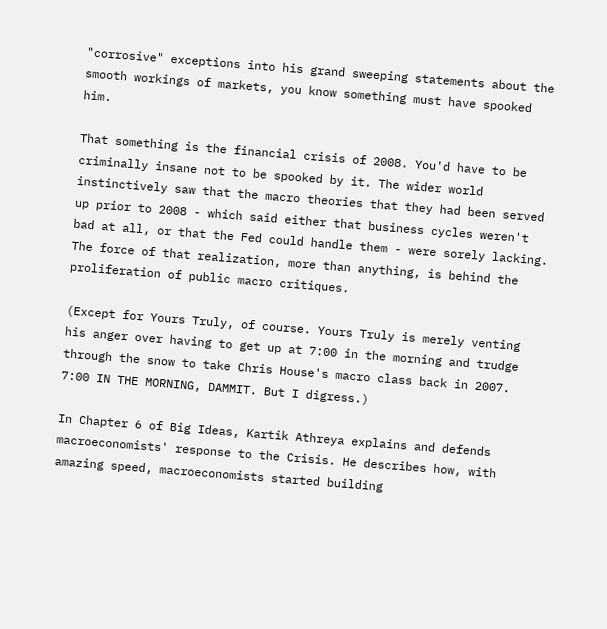"corrosive" exceptions into his grand sweeping statements about the smooth workings of markets, you know something must have spooked him.

That something is the financial crisis of 2008. You'd have to be criminally insane not to be spooked by it. The wider world instinctively saw that the macro theories that they had been served up prior to 2008 - which said either that business cycles weren't bad at all, or that the Fed could handle them - were sorely lacking. The force of that realization, more than anything, is behind the proliferation of public macro critiques.

(Except for Yours Truly, of course. Yours Truly is merely venting his anger over having to get up at 7:00 in the morning and trudge through the snow to take Chris House's macro class back in 2007. 7:00 IN THE MORNING, DAMMIT. But I digress.)

In Chapter 6 of Big Ideas, Kartik Athreya explains and defends macroeconomists' response to the Crisis. He describes how, with amazing speed, macroeconomists started building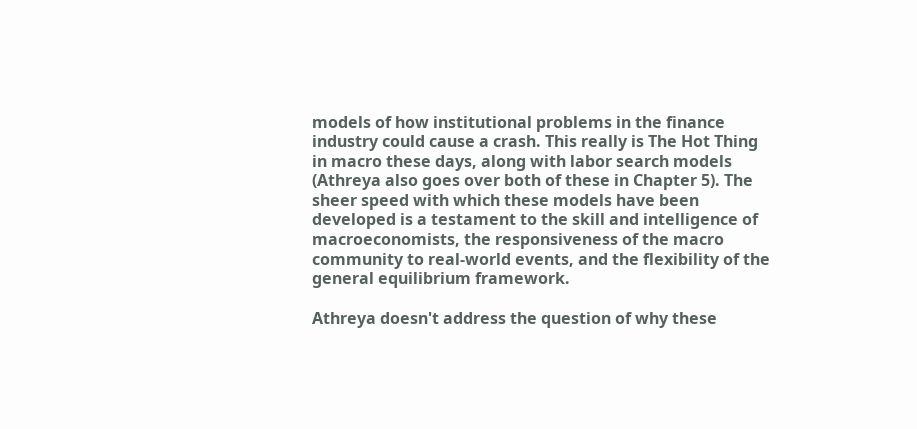models of how institutional problems in the finance industry could cause a crash. This really is The Hot Thing in macro these days, along with labor search models (Athreya also goes over both of these in Chapter 5). The sheer speed with which these models have been developed is a testament to the skill and intelligence of macroeconomists, the responsiveness of the macro community to real-world events, and the flexibility of the general equilibrium framework.

Athreya doesn't address the question of why these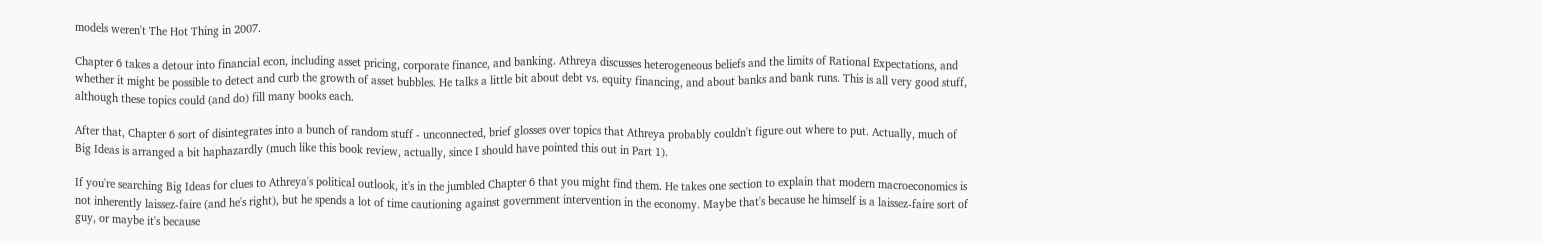models weren't The Hot Thing in 2007.

Chapter 6 takes a detour into financial econ, including asset pricing, corporate finance, and banking. Athreya discusses heterogeneous beliefs and the limits of Rational Expectations, and whether it might be possible to detect and curb the growth of asset bubbles. He talks a little bit about debt vs. equity financing, and about banks and bank runs. This is all very good stuff, although these topics could (and do) fill many books each.

After that, Chapter 6 sort of disintegrates into a bunch of random stuff - unconnected, brief glosses over topics that Athreya probably couldn't figure out where to put. Actually, much of Big Ideas is arranged a bit haphazardly (much like this book review, actually, since I should have pointed this out in Part 1).

If you're searching Big Ideas for clues to Athreya's political outlook, it's in the jumbled Chapter 6 that you might find them. He takes one section to explain that modern macroeconomics is not inherently laissez-faire (and he's right), but he spends a lot of time cautioning against government intervention in the economy. Maybe that's because he himself is a laissez-faire sort of guy, or maybe it's because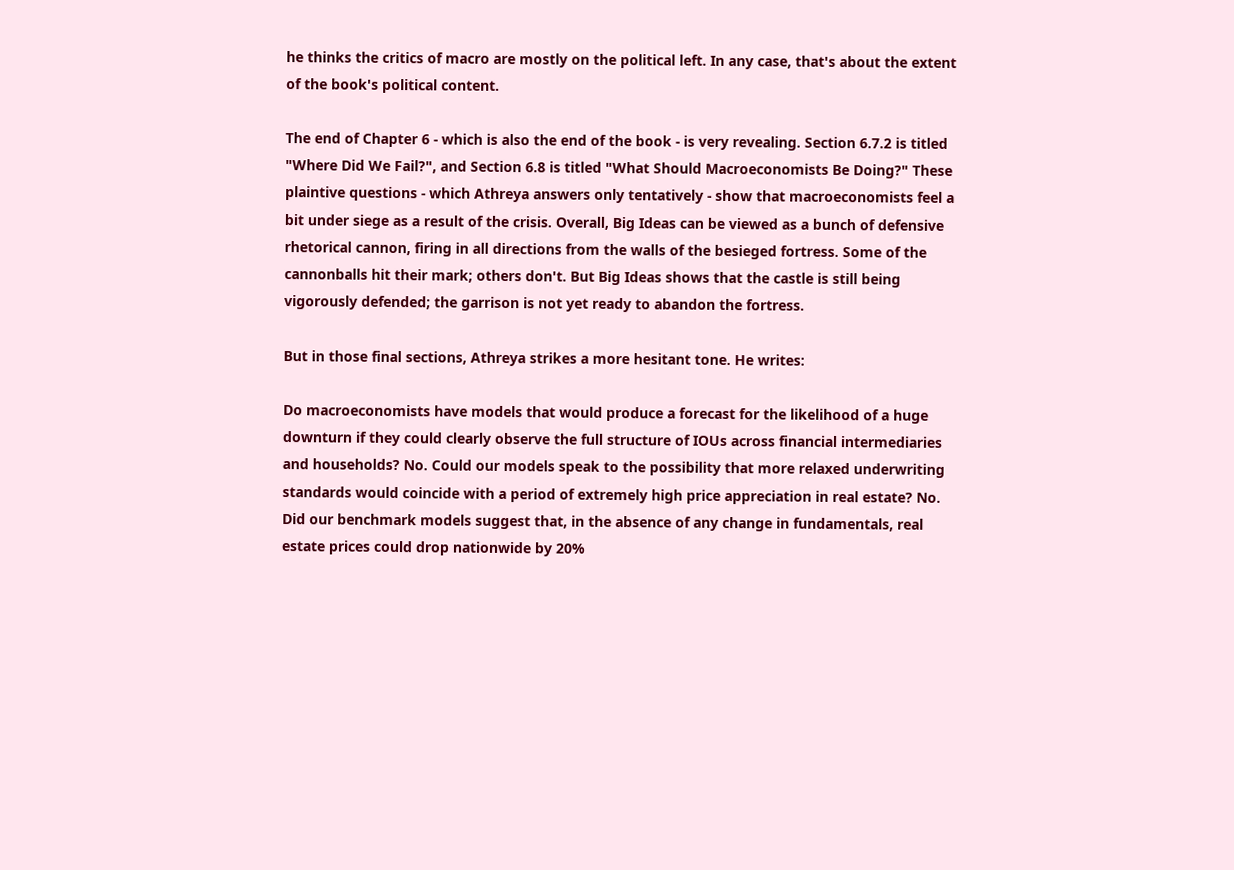he thinks the critics of macro are mostly on the political left. In any case, that's about the extent of the book's political content.

The end of Chapter 6 - which is also the end of the book - is very revealing. Section 6.7.2 is titled "Where Did We Fail?", and Section 6.8 is titled "What Should Macroeconomists Be Doing?" These plaintive questions - which Athreya answers only tentatively - show that macroeconomists feel a bit under siege as a result of the crisis. Overall, Big Ideas can be viewed as a bunch of defensive rhetorical cannon, firing in all directions from the walls of the besieged fortress. Some of the cannonballs hit their mark; others don't. But Big Ideas shows that the castle is still being vigorously defended; the garrison is not yet ready to abandon the fortress.

But in those final sections, Athreya strikes a more hesitant tone. He writes:

Do macroeconomists have models that would produce a forecast for the likelihood of a huge downturn if they could clearly observe the full structure of IOUs across financial intermediaries and households? No. Could our models speak to the possibility that more relaxed underwriting standards would coincide with a period of extremely high price appreciation in real estate? No. Did our benchmark models suggest that, in the absence of any change in fundamentals, real estate prices could drop nationwide by 20%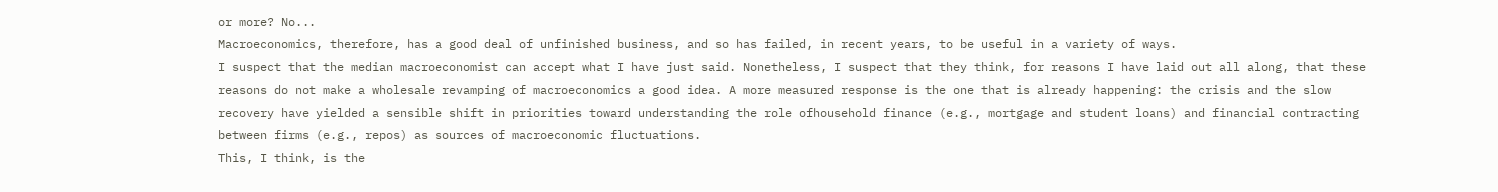or more? No...
Macroeconomics, therefore, has a good deal of unfinished business, and so has failed, in recent years, to be useful in a variety of ways.
I suspect that the median macroeconomist can accept what I have just said. Nonetheless, I suspect that they think, for reasons I have laid out all along, that these reasons do not make a wholesale revamping of macroeconomics a good idea. A more measured response is the one that is already happening: the crisis and the slow recovery have yielded a sensible shift in priorities toward understanding the role ofhousehold finance (e.g., mortgage and student loans) and financial contracting between firms (e.g., repos) as sources of macroeconomic fluctuations.
This, I think, is the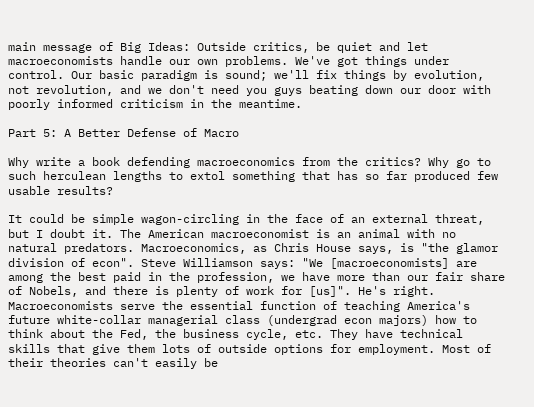main message of Big Ideas: Outside critics, be quiet and let macroeconomists handle our own problems. We've got things under control. Our basic paradigm is sound; we'll fix things by evolution, not revolution, and we don't need you guys beating down our door with poorly informed criticism in the meantime.

Part 5: A Better Defense of Macro

Why write a book defending macroeconomics from the critics? Why go to such herculean lengths to extol something that has so far produced few usable results?

It could be simple wagon-circling in the face of an external threat, but I doubt it. The American macroeconomist is an animal with no natural predators. Macroeconomics, as Chris House says, is "the glamor division of econ". Steve Williamson says: "We [macroeconomists] are among the best paid in the profession, we have more than our fair share of Nobels, and there is plenty of work for [us]". He's right. Macroeconomists serve the essential function of teaching America's future white-collar managerial class (undergrad econ majors) how to think about the Fed, the business cycle, etc. They have technical skills that give them lots of outside options for employment. Most of their theories can't easily be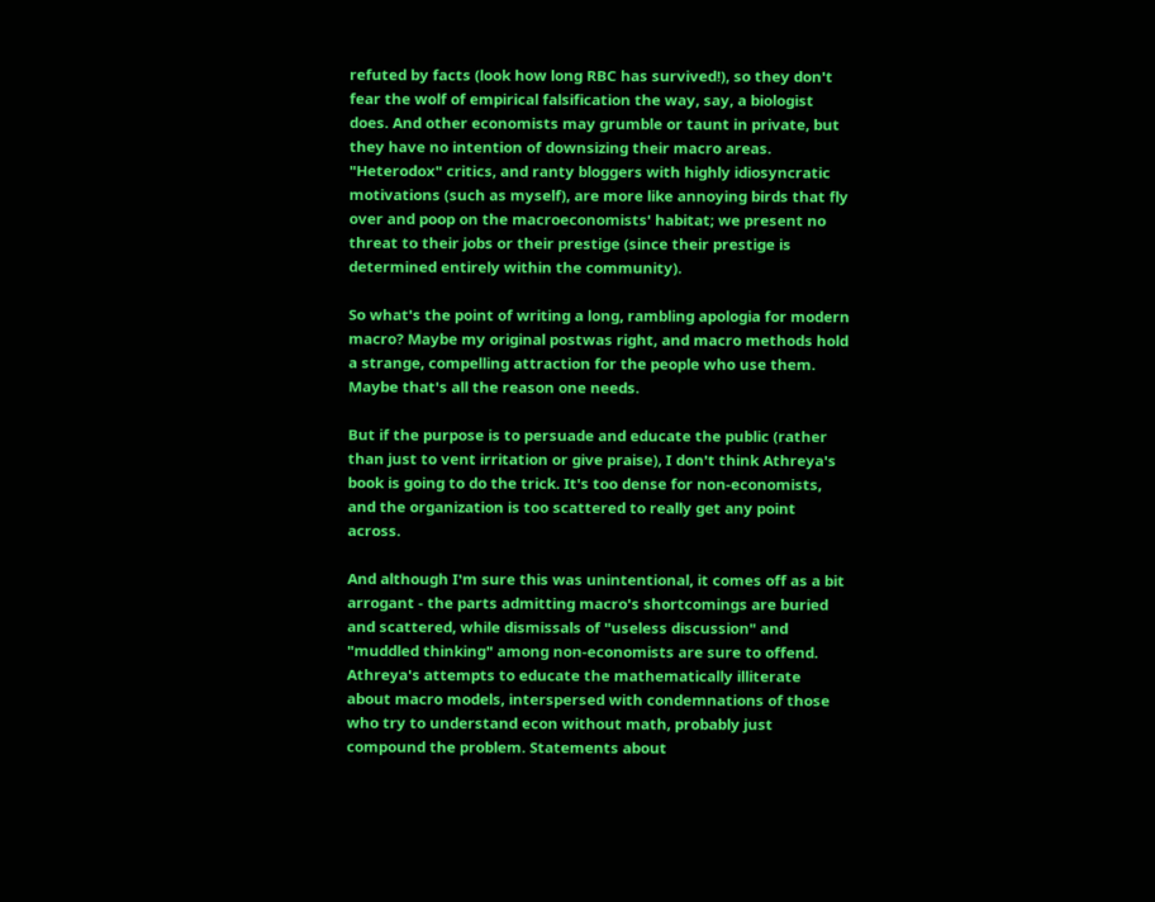refuted by facts (look how long RBC has survived!), so they don't fear the wolf of empirical falsification the way, say, a biologist does. And other economists may grumble or taunt in private, but they have no intention of downsizing their macro areas. "Heterodox" critics, and ranty bloggers with highly idiosyncratic motivations (such as myself), are more like annoying birds that fly over and poop on the macroeconomists' habitat; we present no threat to their jobs or their prestige (since their prestige is determined entirely within the community).

So what's the point of writing a long, rambling apologia for modern macro? Maybe my original postwas right, and macro methods hold a strange, compelling attraction for the people who use them. Maybe that's all the reason one needs.

But if the purpose is to persuade and educate the public (rather than just to vent irritation or give praise), I don't think Athreya's book is going to do the trick. It's too dense for non-economists, and the organization is too scattered to really get any point across.

And although I'm sure this was unintentional, it comes off as a bit arrogant - the parts admitting macro's shortcomings are buried and scattered, while dismissals of "useless discussion" and "muddled thinking" among non-economists are sure to offend. Athreya's attempts to educate the mathematically illiterate about macro models, interspersed with condemnations of those who try to understand econ without math, probably just compound the problem. Statements about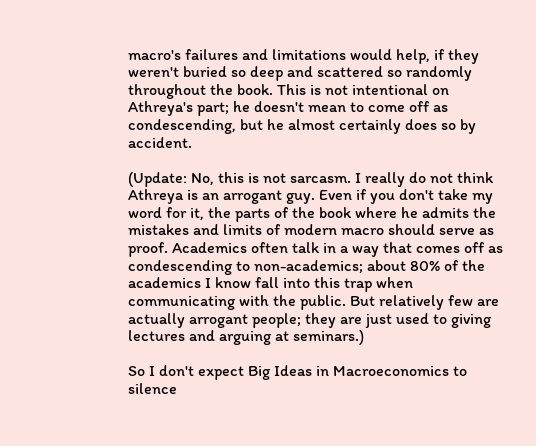macro's failures and limitations would help, if they weren't buried so deep and scattered so randomly throughout the book. This is not intentional on Athreya's part; he doesn't mean to come off as condescending, but he almost certainly does so by accident.

(Update: No, this is not sarcasm. I really do not think Athreya is an arrogant guy. Even if you don't take my word for it, the parts of the book where he admits the mistakes and limits of modern macro should serve as proof. Academics often talk in a way that comes off as condescending to non-academics; about 80% of the academics I know fall into this trap when communicating with the public. But relatively few are actually arrogant people; they are just used to giving lectures and arguing at seminars.)

So I don't expect Big Ideas in Macroeconomics to silence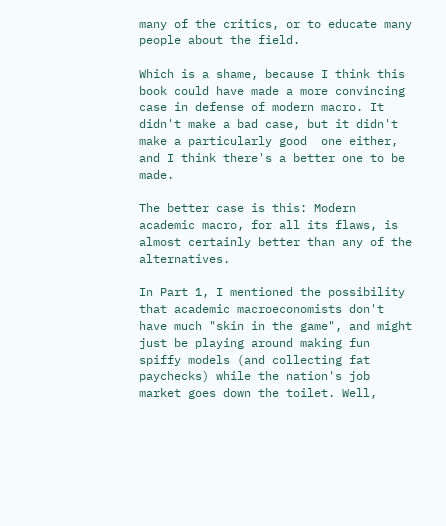many of the critics, or to educate many people about the field.

Which is a shame, because I think this book could have made a more convincing case in defense of modern macro. It didn't make a bad case, but it didn't make a particularly good  one either, and I think there's a better one to be made.

The better case is this: Modern academic macro, for all its flaws, is almost certainly better than any of the alternatives.

In Part 1, I mentioned the possibility that academic macroeconomists don't have much "skin in the game", and might just be playing around making fun spiffy models (and collecting fat paychecks) while the nation's job market goes down the toilet. Well,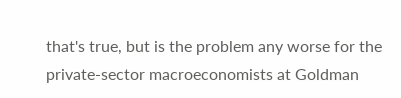that's true, but is the problem any worse for the private-sector macroeconomists at Goldman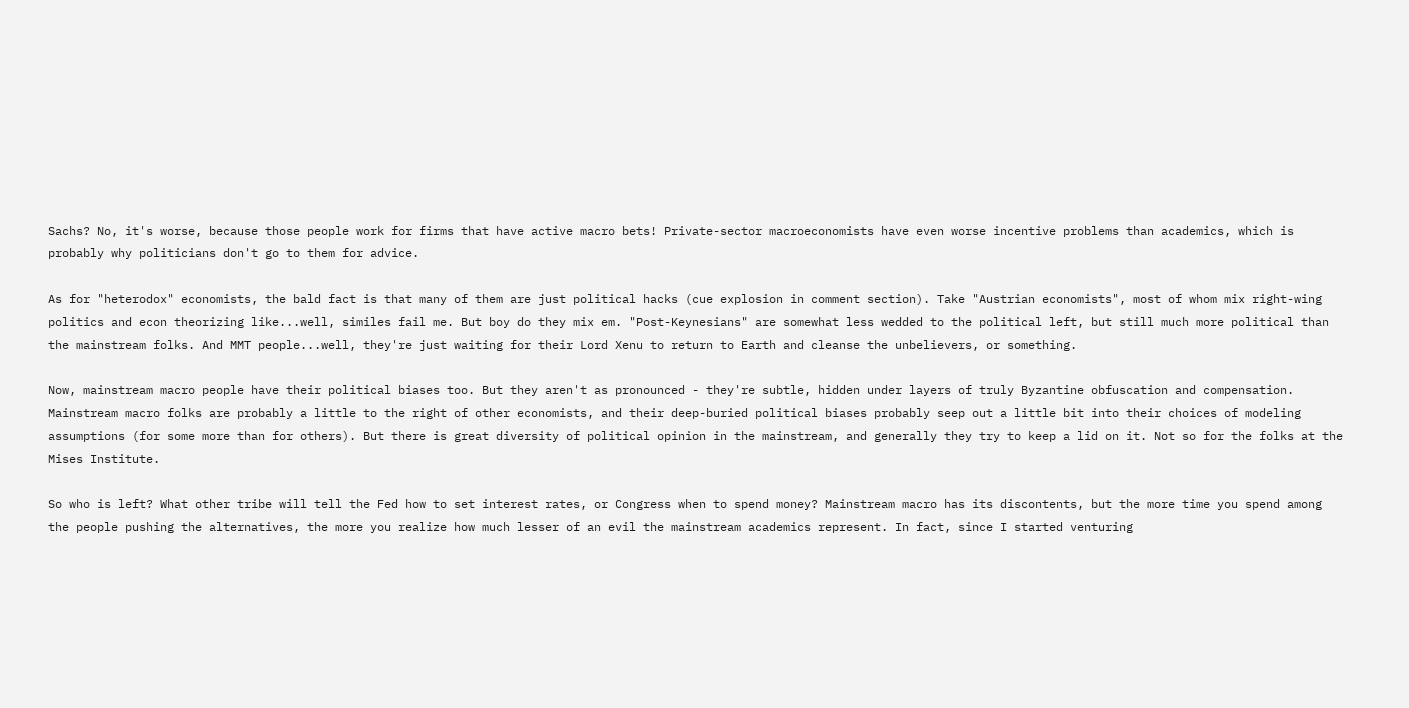Sachs? No, it's worse, because those people work for firms that have active macro bets! Private-sector macroeconomists have even worse incentive problems than academics, which is probably why politicians don't go to them for advice.

As for "heterodox" economists, the bald fact is that many of them are just political hacks (cue explosion in comment section). Take "Austrian economists", most of whom mix right-wing politics and econ theorizing like...well, similes fail me. But boy do they mix em. "Post-Keynesians" are somewhat less wedded to the political left, but still much more political than the mainstream folks. And MMT people...well, they're just waiting for their Lord Xenu to return to Earth and cleanse the unbelievers, or something.

Now, mainstream macro people have their political biases too. But they aren't as pronounced - they're subtle, hidden under layers of truly Byzantine obfuscation and compensation. Mainstream macro folks are probably a little to the right of other economists, and their deep-buried political biases probably seep out a little bit into their choices of modeling assumptions (for some more than for others). But there is great diversity of political opinion in the mainstream, and generally they try to keep a lid on it. Not so for the folks at the Mises Institute.

So who is left? What other tribe will tell the Fed how to set interest rates, or Congress when to spend money? Mainstream macro has its discontents, but the more time you spend among the people pushing the alternatives, the more you realize how much lesser of an evil the mainstream academics represent. In fact, since I started venturing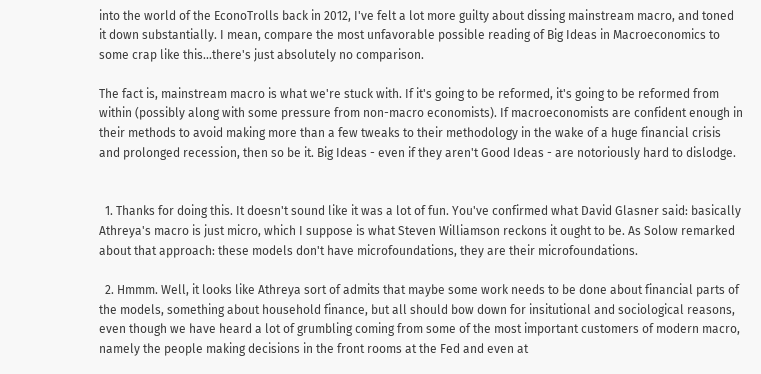into the world of the EconoTrolls back in 2012, I've felt a lot more guilty about dissing mainstream macro, and toned it down substantially. I mean, compare the most unfavorable possible reading of Big Ideas in Macroeconomics to some crap like this...there's just absolutely no comparison.

The fact is, mainstream macro is what we're stuck with. If it's going to be reformed, it's going to be reformed from within (possibly along with some pressure from non-macro economists). If macroeconomists are confident enough in their methods to avoid making more than a few tweaks to their methodology in the wake of a huge financial crisis and prolonged recession, then so be it. Big Ideas - even if they aren't Good Ideas - are notoriously hard to dislodge.


  1. Thanks for doing this. It doesn't sound like it was a lot of fun. You've confirmed what David Glasner said: basically Athreya's macro is just micro, which I suppose is what Steven Williamson reckons it ought to be. As Solow remarked about that approach: these models don't have microfoundations, they are their microfoundations.

  2. Hmmm. Well, it looks like Athreya sort of admits that maybe some work needs to be done about financial parts of the models, something about household finance, but all should bow down for insitutional and sociological reasons, even though we have heard a lot of grumbling coming from some of the most important customers of modern macro, namely the people making decisions in the front rooms at the Fed and even at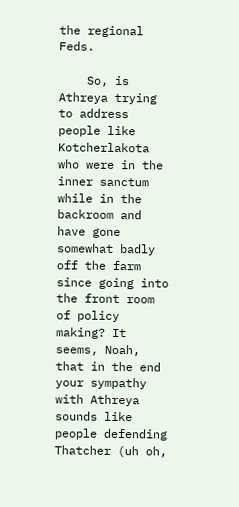the regional Feds.

    So, is Athreya trying to address people like Kotcherlakota who were in the inner sanctum while in the backroom and have gone somewhat badly off the farm since going into the front room of policy making? It seems, Noah, that in the end your sympathy with Athreya sounds like people defending Thatcher (uh oh,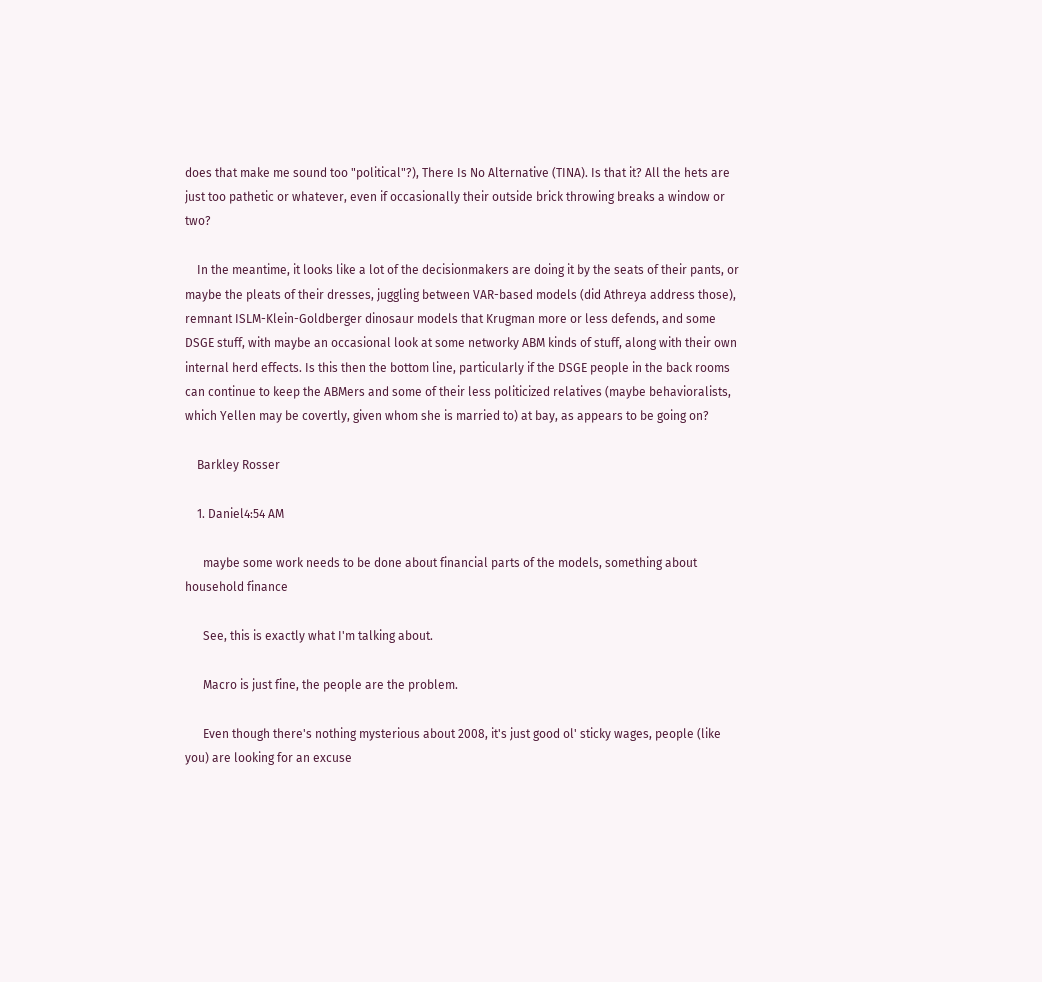does that make me sound too "political"?), There Is No Alternative (TINA). Is that it? All the hets are just too pathetic or whatever, even if occasionally their outside brick throwing breaks a window or two?

    In the meantime, it looks like a lot of the decisionmakers are doing it by the seats of their pants, or maybe the pleats of their dresses, juggling between VAR-based models (did Athreya address those), remnant ISLM-Klein-Goldberger dinosaur models that Krugman more or less defends, and some DSGE stuff, with maybe an occasional look at some networky ABM kinds of stuff, along with their own internal herd effects. Is this then the bottom line, particularly if the DSGE people in the back rooms can continue to keep the ABMers and some of their less politicized relatives (maybe behavioralists, which Yellen may be covertly, given whom she is married to) at bay, as appears to be going on?

    Barkley Rosser

    1. Daniel4:54 AM

      maybe some work needs to be done about financial parts of the models, something about household finance

      See, this is exactly what I'm talking about.

      Macro is just fine, the people are the problem.

      Even though there's nothing mysterious about 2008, it's just good ol' sticky wages, people (like you) are looking for an excuse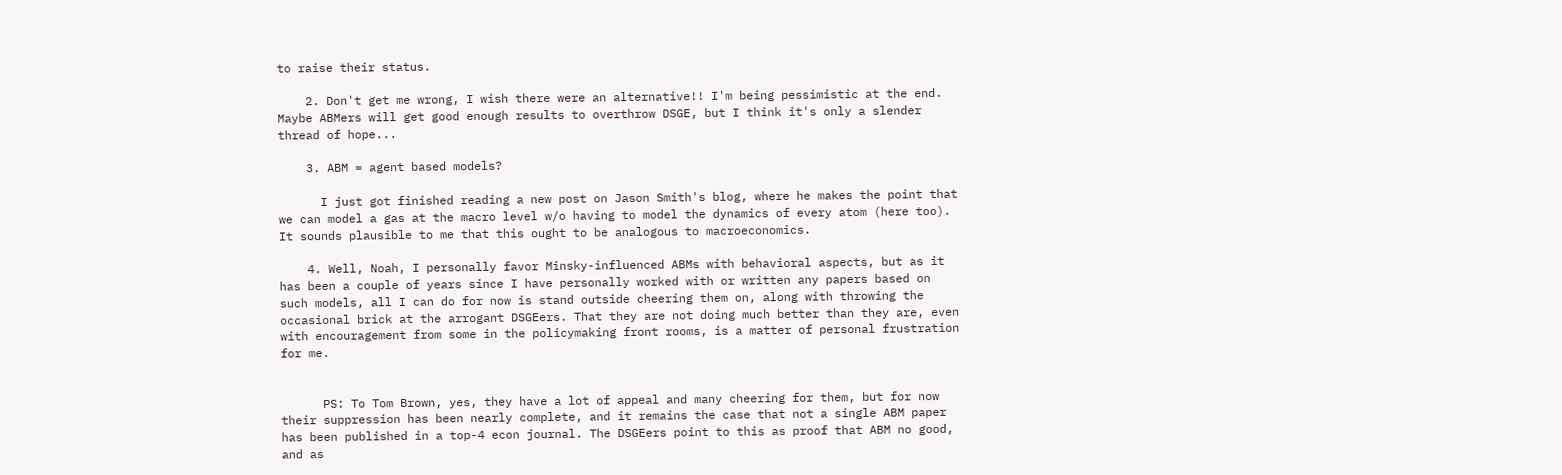to raise their status.

    2. Don't get me wrong, I wish there were an alternative!! I'm being pessimistic at the end. Maybe ABMers will get good enough results to overthrow DSGE, but I think it's only a slender thread of hope...

    3. ABM = agent based models?

      I just got finished reading a new post on Jason Smith's blog, where he makes the point that we can model a gas at the macro level w/o having to model the dynamics of every atom (here too). It sounds plausible to me that this ought to be analogous to macroeconomics.

    4. Well, Noah, I personally favor Minsky-influenced ABMs with behavioral aspects, but as it has been a couple of years since I have personally worked with or written any papers based on such models, all I can do for now is stand outside cheering them on, along with throwing the occasional brick at the arrogant DSGEers. That they are not doing much better than they are, even with encouragement from some in the policymaking front rooms, is a matter of personal frustration for me.


      PS: To Tom Brown, yes, they have a lot of appeal and many cheering for them, but for now their suppression has been nearly complete, and it remains the case that not a single ABM paper has been published in a top-4 econ journal. The DSGEers point to this as proof that ABM no good, and as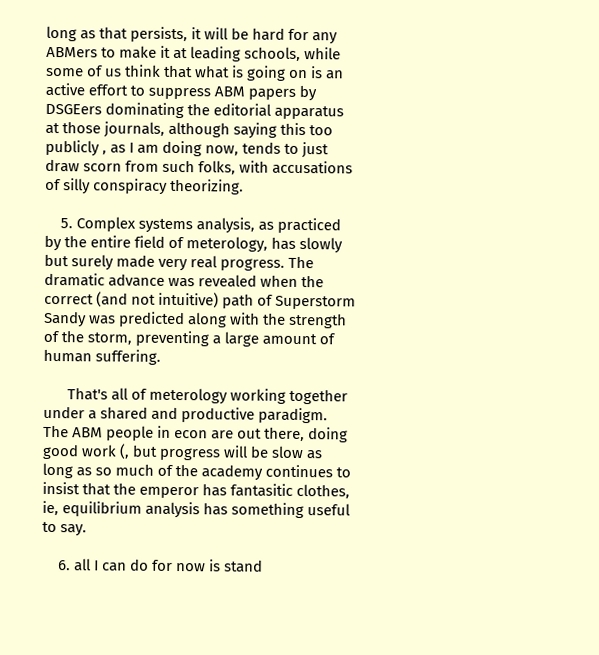long as that persists, it will be hard for any ABMers to make it at leading schools, while some of us think that what is going on is an active effort to suppress ABM papers by DSGEers dominating the editorial apparatus at those journals, although saying this too publicly , as I am doing now, tends to just draw scorn from such folks, with accusations of silly conspiracy theorizing.

    5. Complex systems analysis, as practiced by the entire field of meterology, has slowly but surely made very real progress. The dramatic advance was revealed when the correct (and not intuitive) path of Superstorm Sandy was predicted along with the strength of the storm, preventing a large amount of human suffering.

      That's all of meterology working together under a shared and productive paradigm. The ABM people in econ are out there, doing good work (, but progress will be slow as long as so much of the academy continues to insist that the emperor has fantasitic clothes, ie, equilibrium analysis has something useful to say.

    6. all I can do for now is stand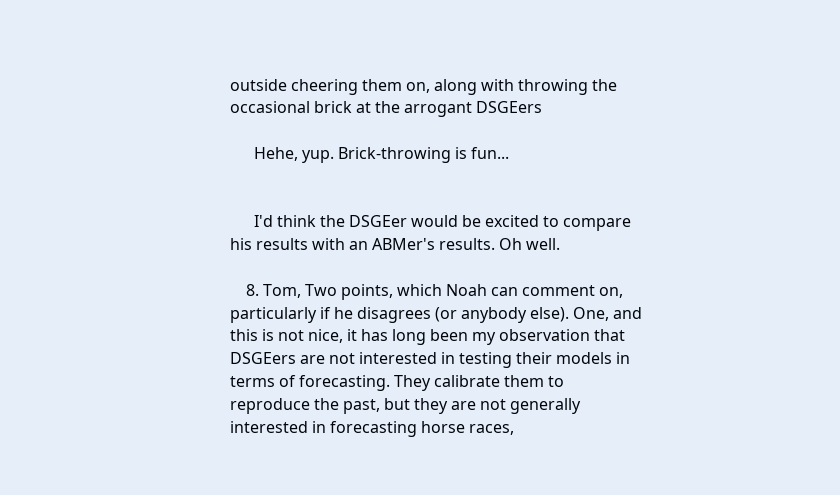outside cheering them on, along with throwing the occasional brick at the arrogant DSGEers

      Hehe, yup. Brick-throwing is fun...


      I'd think the DSGEer would be excited to compare his results with an ABMer's results. Oh well.

    8. Tom, Two points, which Noah can comment on, particularly if he disagrees (or anybody else). One, and this is not nice, it has long been my observation that DSGEers are not interested in testing their models in terms of forecasting. They calibrate them to reproduce the past, but they are not generally interested in forecasting horse races,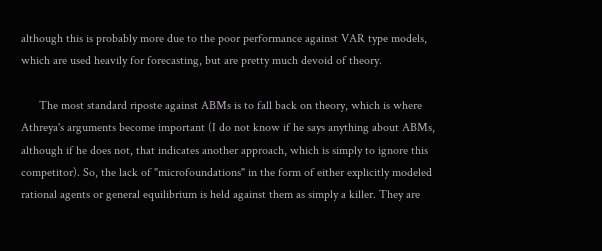although this is probably more due to the poor performance against VAR type models, which are used heavily for forecasting, but are pretty much devoid of theory.

      The most standard riposte against ABMs is to fall back on theory, which is where Athreya's arguments become important (I do not know if he says anything about ABMs, although if he does not, that indicates another approach, which is simply to ignore this competitor). So, the lack of "microfoundations" in the form of either explicitly modeled rational agents or general equilibrium is held against them as simply a killer. They are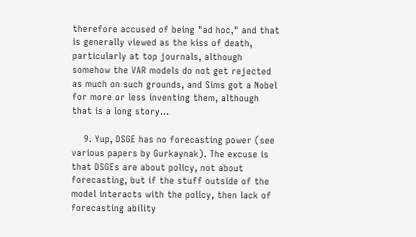therefore accused of being "ad hoc," and that is generally viewed as the kiss of death, particularly at top journals, although somehow the VAR models do not get rejected as much on such grounds, and Sims got a Nobel for more or less inventing them, although that is a long story...

    9. Yup, DSGE has no forecasting power (see various papers by Gurkaynak). The excuse is that DSGEs are about policy, not about forecasting, but if the stuff outside of the model interacts with the policy, then lack of forecasting ability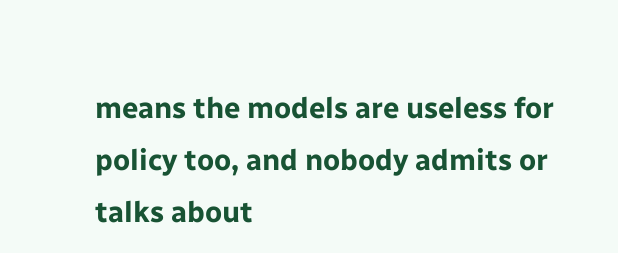means the models are useless for policy too, and nobody admits or talks about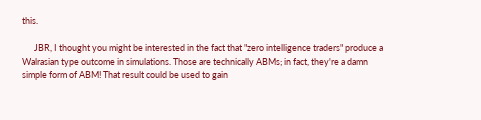this.

      JBR, I thought you might be interested in the fact that "zero intelligence traders" produce a Walrasian type outcome in simulations. Those are technically ABMs; in fact, they're a damn simple form of ABM! That result could be used to gain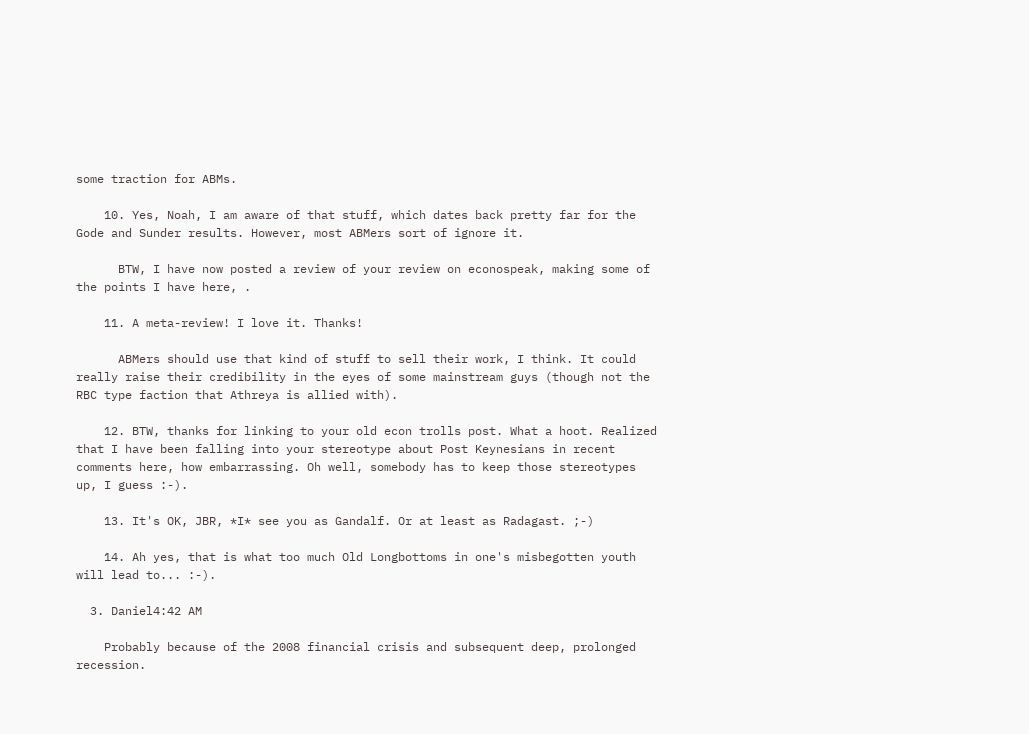some traction for ABMs.

    10. Yes, Noah, I am aware of that stuff, which dates back pretty far for the Gode and Sunder results. However, most ABMers sort of ignore it.

      BTW, I have now posted a review of your review on econospeak, making some of the points I have here, .

    11. A meta-review! I love it. Thanks!

      ABMers should use that kind of stuff to sell their work, I think. It could really raise their credibility in the eyes of some mainstream guys (though not the RBC type faction that Athreya is allied with).

    12. BTW, thanks for linking to your old econ trolls post. What a hoot. Realized that I have been falling into your stereotype about Post Keynesians in recent comments here, how embarrassing. Oh well, somebody has to keep those stereotypes up, I guess :-).

    13. It's OK, JBR, *I* see you as Gandalf. Or at least as Radagast. ;-)

    14. Ah yes, that is what too much Old Longbottoms in one's misbegotten youth will lead to... :-).

  3. Daniel4:42 AM

    Probably because of the 2008 financial crisis and subsequent deep, prolonged recession.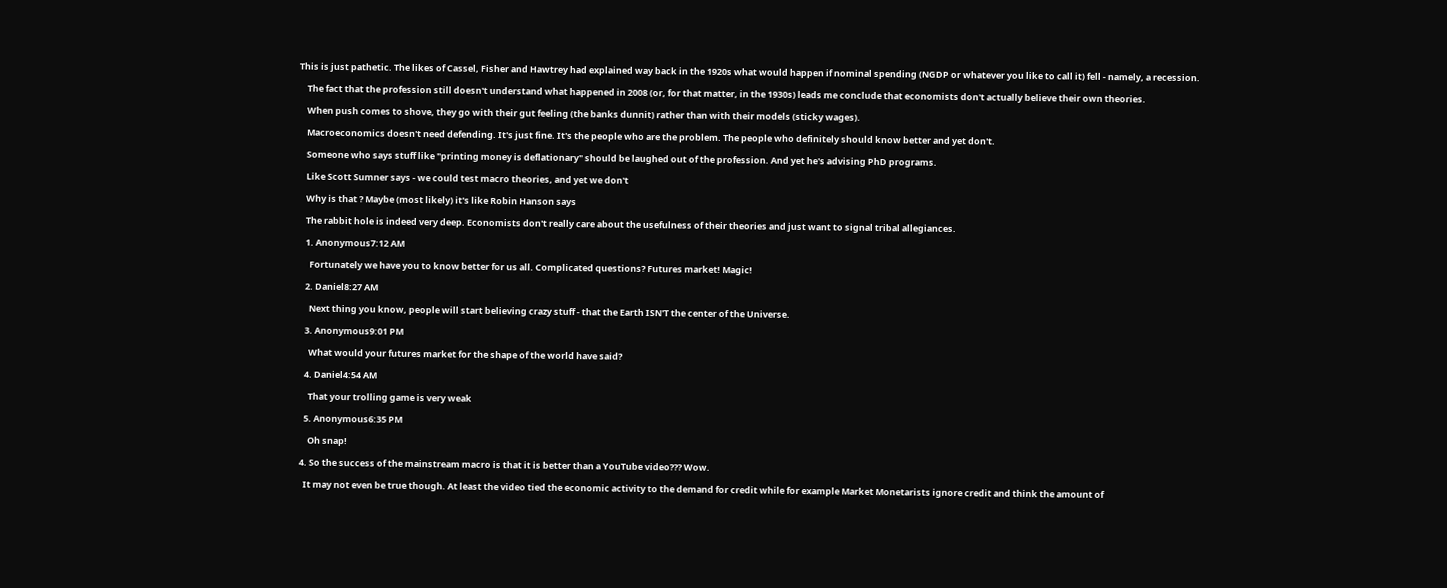This is just pathetic. The likes of Cassel, Fisher and Hawtrey had explained way back in the 1920s what would happen if nominal spending (NGDP or whatever you like to call it) fell - namely, a recession.

    The fact that the profession still doesn't understand what happened in 2008 (or, for that matter, in the 1930s) leads me conclude that economists don't actually believe their own theories.

    When push comes to shove, they go with their gut feeling (the banks dunnit) rather than with their models (sticky wages).

    Macroeconomics doesn't need defending. It's just fine. It's the people who are the problem. The people who definitely should know better and yet don't.

    Someone who says stuff like "printing money is deflationary" should be laughed out of the profession. And yet he's advising PhD programs.

    Like Scott Sumner says - we could test macro theories, and yet we don't

    Why is that ? Maybe (most likely) it's like Robin Hanson says

    The rabbit hole is indeed very deep. Economists don't really care about the usefulness of their theories and just want to signal tribal allegiances.

    1. Anonymous7:12 AM

      Fortunately we have you to know better for us all. Complicated questions? Futures market! Magic!

    2. Daniel8:27 AM

      Next thing you know, people will start believing crazy stuff - that the Earth ISN'T the center of the Universe.

    3. Anonymous9:01 PM

      What would your futures market for the shape of the world have said?

    4. Daniel4:54 AM

      That your trolling game is very weak

    5. Anonymous6:35 PM

      Oh snap!

  4. So the success of the mainstream macro is that it is better than a YouTube video??? Wow.

    It may not even be true though. At least the video tied the economic activity to the demand for credit while for example Market Monetarists ignore credit and think the amount of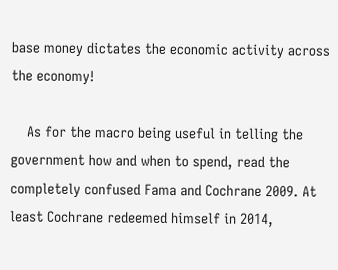base money dictates the economic activity across the economy!

    As for the macro being useful in telling the government how and when to spend, read the completely confused Fama and Cochrane 2009. At least Cochrane redeemed himself in 2014,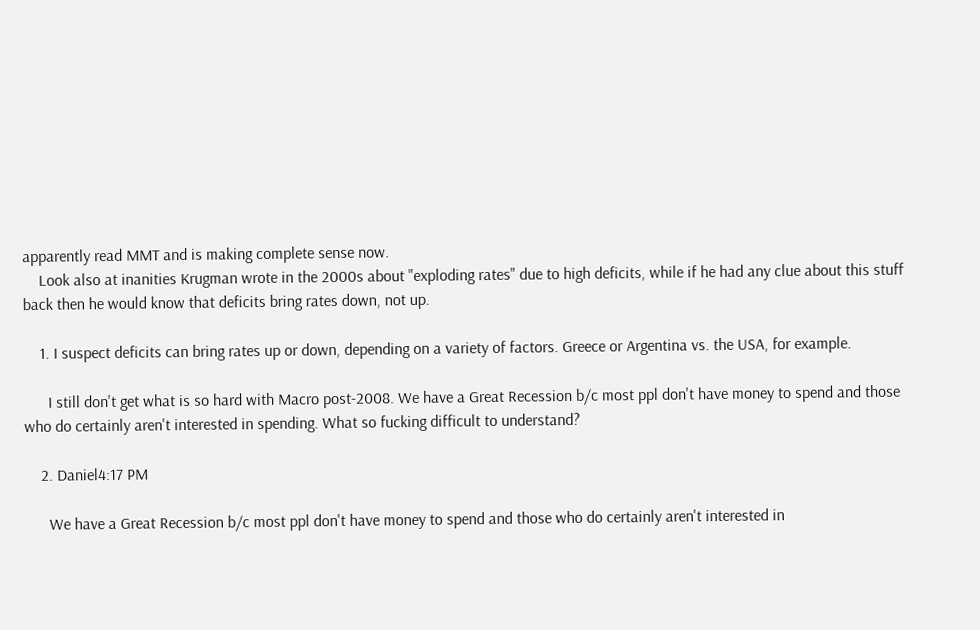apparently read MMT and is making complete sense now.
    Look also at inanities Krugman wrote in the 2000s about "exploding rates" due to high deficits, while if he had any clue about this stuff back then he would know that deficits bring rates down, not up.

    1. I suspect deficits can bring rates up or down, depending on a variety of factors. Greece or Argentina vs. the USA, for example.

      I still don't get what is so hard with Macro post-2008. We have a Great Recession b/c most ppl don't have money to spend and those who do certainly aren't interested in spending. What so fucking difficult to understand?

    2. Daniel4:17 PM

      We have a Great Recession b/c most ppl don't have money to spend and those who do certainly aren't interested in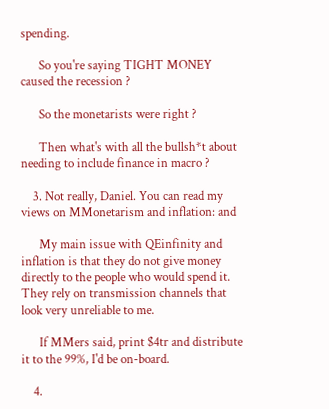spending.

      So you're saying TIGHT MONEY caused the recession ?

      So the monetarists were right ?

      Then what's with all the bullsh*t about needing to include finance in macro ?

    3. Not really, Daniel. You can read my views on MMonetarism and inflation: and

      My main issue with QEinfinity and inflation is that they do not give money directly to the people who would spend it. They rely on transmission channels that look very unreliable to me.

      If MMers said, print $4tr and distribute it to the 99%, I'd be on-board.

    4.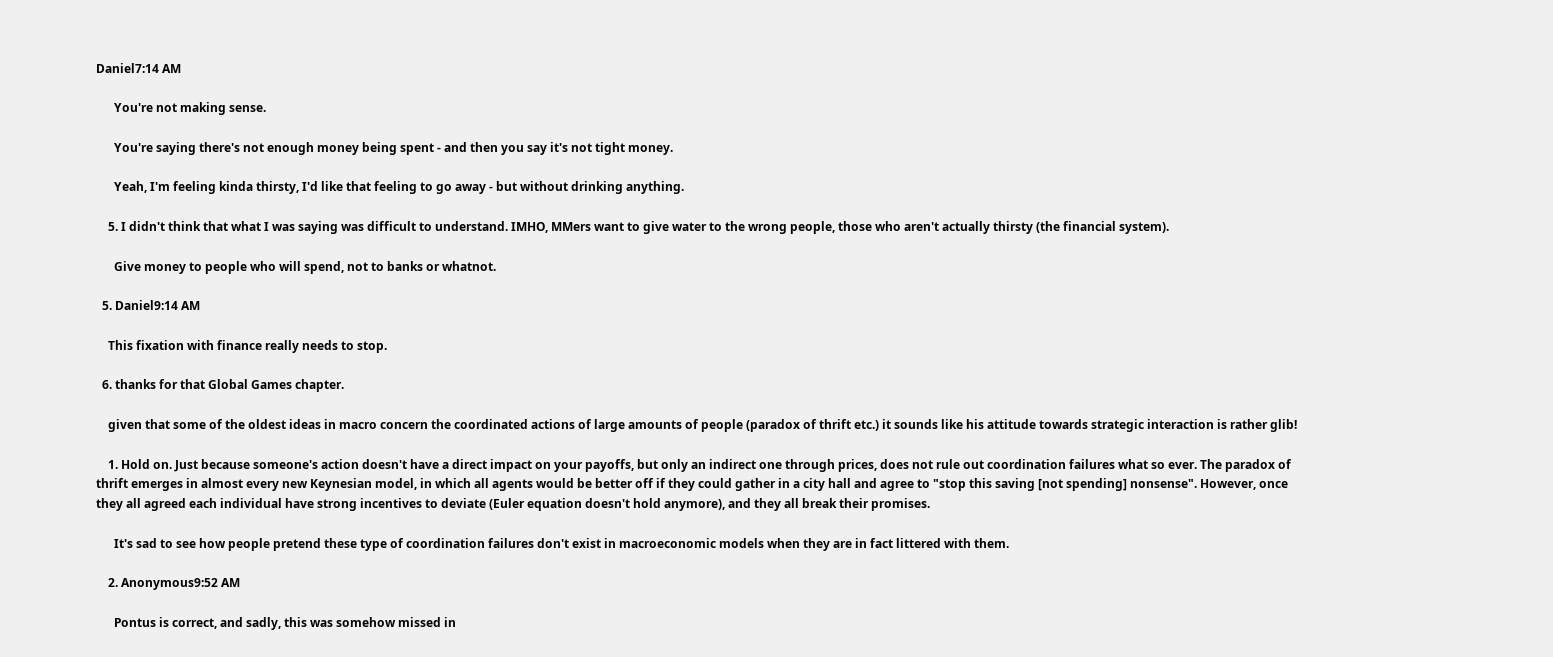Daniel7:14 AM

      You're not making sense.

      You're saying there's not enough money being spent - and then you say it's not tight money.

      Yeah, I'm feeling kinda thirsty, I'd like that feeling to go away - but without drinking anything.

    5. I didn't think that what I was saying was difficult to understand. IMHO, MMers want to give water to the wrong people, those who aren't actually thirsty (the financial system).

      Give money to people who will spend, not to banks or whatnot.

  5. Daniel9:14 AM

    This fixation with finance really needs to stop.

  6. thanks for that Global Games chapter.

    given that some of the oldest ideas in macro concern the coordinated actions of large amounts of people (paradox of thrift etc.) it sounds like his attitude towards strategic interaction is rather glib!

    1. Hold on. Just because someone's action doesn't have a direct impact on your payoffs, but only an indirect one through prices, does not rule out coordination failures what so ever. The paradox of thrift emerges in almost every new Keynesian model, in which all agents would be better off if they could gather in a city hall and agree to "stop this saving [not spending] nonsense". However, once they all agreed each individual have strong incentives to deviate (Euler equation doesn't hold anymore), and they all break their promises.

      It's sad to see how people pretend these type of coordination failures don't exist in macroeconomic models when they are in fact littered with them.

    2. Anonymous9:52 AM

      Pontus is correct, and sadly, this was somehow missed in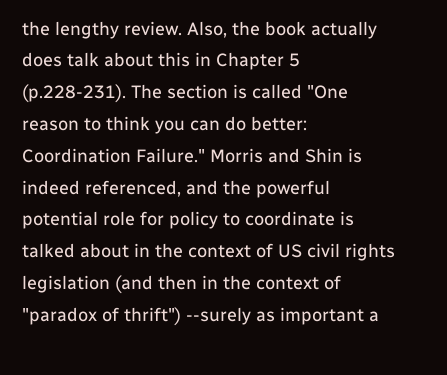the lengthy review. Also, the book actually does talk about this in Chapter 5 (p.228-231). The section is called "One reason to think you can do better: Coordination Failure." Morris and Shin is indeed referenced, and the powerful potential role for policy to coordinate is talked about in the context of US civil rights legislation (and then in the context of "paradox of thrift") --surely as important a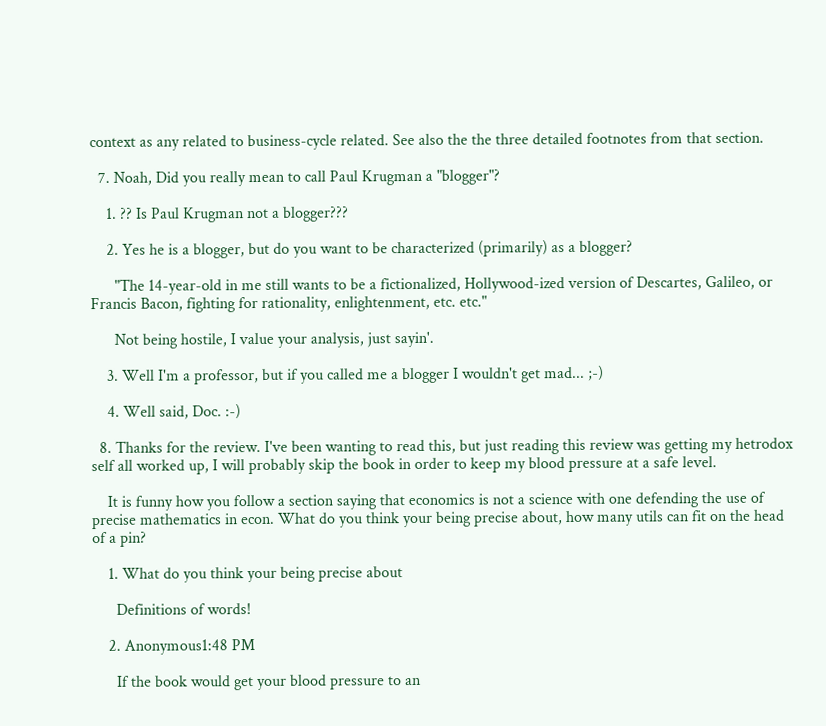context as any related to business-cycle related. See also the the three detailed footnotes from that section.

  7. Noah, Did you really mean to call Paul Krugman a "blogger"?

    1. ?? Is Paul Krugman not a blogger???

    2. Yes he is a blogger, but do you want to be characterized (primarily) as a blogger?

      "The 14-year-old in me still wants to be a fictionalized, Hollywood-ized version of Descartes, Galileo, or Francis Bacon, fighting for rationality, enlightenment, etc. etc."

      Not being hostile, I value your analysis, just sayin'.

    3. Well I'm a professor, but if you called me a blogger I wouldn't get mad... ;-)

    4. Well said, Doc. :-)

  8. Thanks for the review. I've been wanting to read this, but just reading this review was getting my hetrodox self all worked up, I will probably skip the book in order to keep my blood pressure at a safe level.

    It is funny how you follow a section saying that economics is not a science with one defending the use of precise mathematics in econ. What do you think your being precise about, how many utils can fit on the head of a pin?

    1. What do you think your being precise about

      Definitions of words!

    2. Anonymous1:48 PM

      If the book would get your blood pressure to an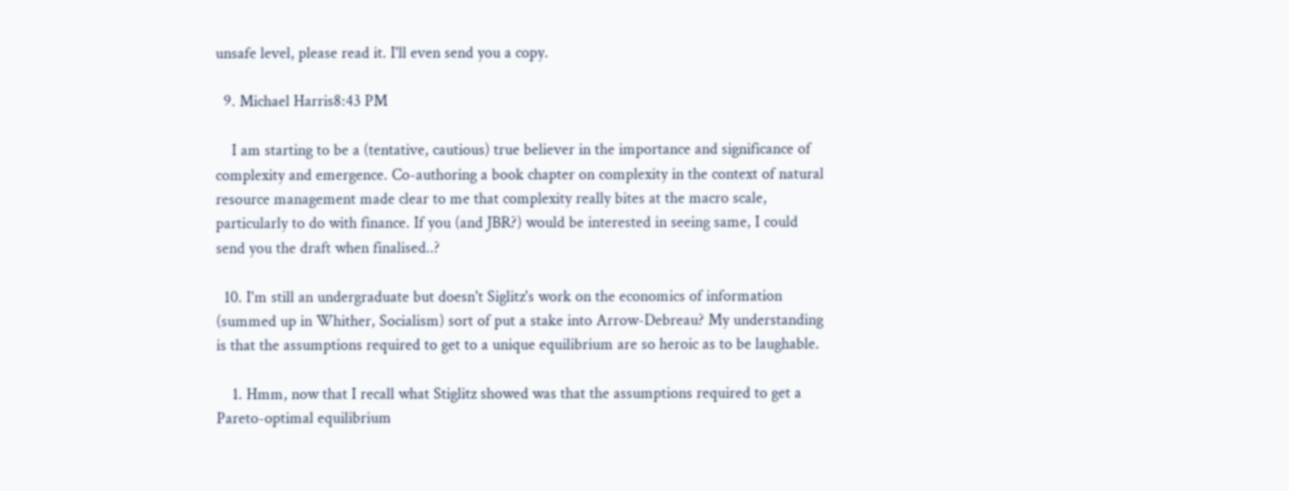unsafe level, please read it. I'll even send you a copy.

  9. Michael Harris8:43 PM

    I am starting to be a (tentative, cautious) true believer in the importance and significance of complexity and emergence. Co-authoring a book chapter on complexity in the context of natural resource management made clear to me that complexity really bites at the macro scale, particularly to do with finance. If you (and JBR?) would be interested in seeing same, I could send you the draft when finalised..?

  10. I'm still an undergraduate but doesn't Siglitz's work on the economics of information (summed up in Whither, Socialism) sort of put a stake into Arrow-Debreau? My understanding is that the assumptions required to get to a unique equilibrium are so heroic as to be laughable.

    1. Hmm, now that I recall what Stiglitz showed was that the assumptions required to get a Pareto-optimal equilibrium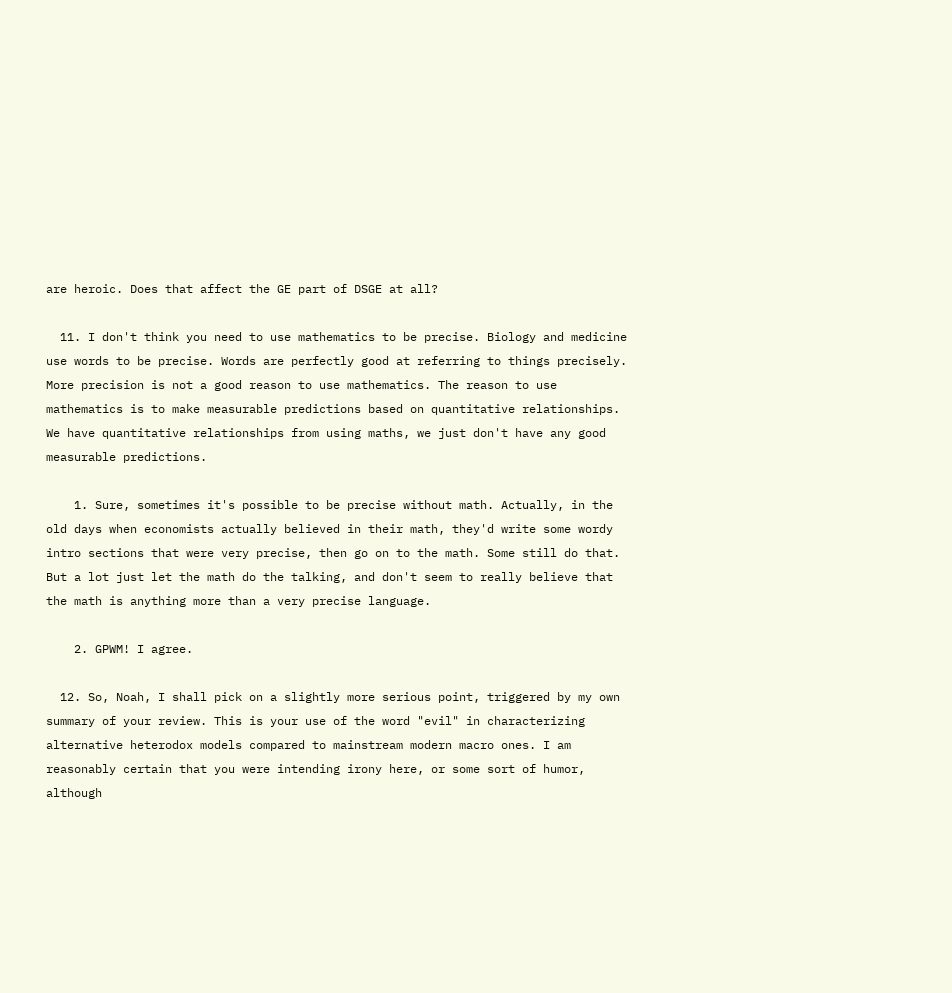are heroic. Does that affect the GE part of DSGE at all?

  11. I don't think you need to use mathematics to be precise. Biology and medicine use words to be precise. Words are perfectly good at referring to things precisely. More precision is not a good reason to use mathematics. The reason to use mathematics is to make measurable predictions based on quantitative relationships. We have quantitative relationships from using maths, we just don't have any good measurable predictions.

    1. Sure, sometimes it's possible to be precise without math. Actually, in the old days when economists actually believed in their math, they'd write some wordy intro sections that were very precise, then go on to the math. Some still do that. But a lot just let the math do the talking, and don't seem to really believe that the math is anything more than a very precise language.

    2. GPWM! I agree.

  12. So, Noah, I shall pick on a slightly more serious point, triggered by my own summary of your review. This is your use of the word "evil" in characterizing alternative heterodox models compared to mainstream modern macro ones. I am reasonably certain that you were intending irony here, or some sort of humor, although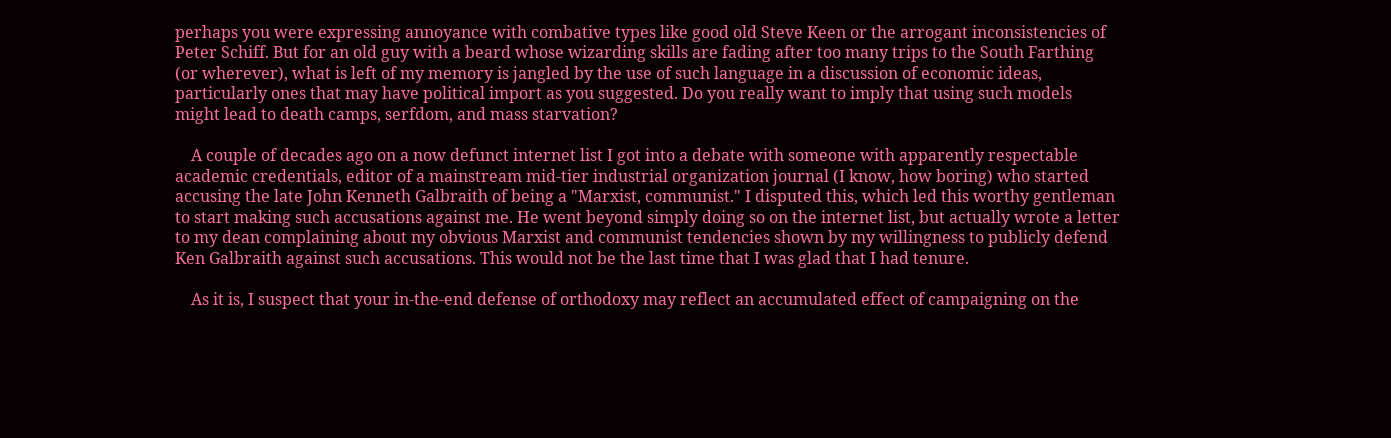perhaps you were expressing annoyance with combative types like good old Steve Keen or the arrogant inconsistencies of Peter Schiff. But for an old guy with a beard whose wizarding skills are fading after too many trips to the South Farthing (or wherever), what is left of my memory is jangled by the use of such language in a discussion of economic ideas, particularly ones that may have political import as you suggested. Do you really want to imply that using such models might lead to death camps, serfdom, and mass starvation?

    A couple of decades ago on a now defunct internet list I got into a debate with someone with apparently respectable academic credentials, editor of a mainstream mid-tier industrial organization journal (I know, how boring) who started accusing the late John Kenneth Galbraith of being a "Marxist, communist." I disputed this, which led this worthy gentleman to start making such accusations against me. He went beyond simply doing so on the internet list, but actually wrote a letter to my dean complaining about my obvious Marxist and communist tendencies shown by my willingness to publicly defend Ken Galbraith against such accusations. This would not be the last time that I was glad that I had tenure.

    As it is, I suspect that your in-the-end defense of orthodoxy may reflect an accumulated effect of campaigning on the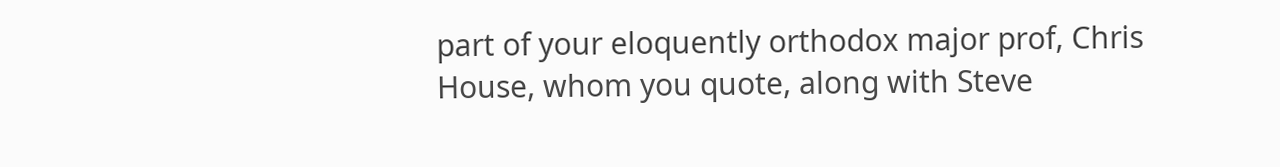part of your eloquently orthodox major prof, Chris House, whom you quote, along with Steve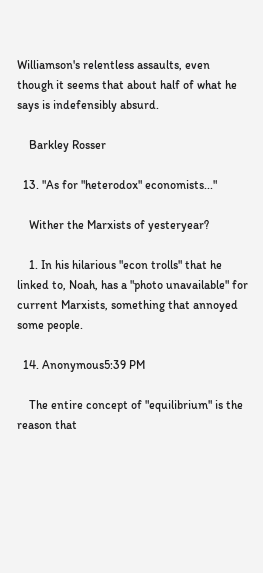Williamson's relentless assaults, even though it seems that about half of what he says is indefensibly absurd.

    Barkley Rosser

  13. "As for "heterodox" economists..."

    Wither the Marxists of yesteryear?

    1. In his hilarious "econ trolls" that he linked to, Noah, has a "photo unavailable" for current Marxists, something that annoyed some people.

  14. Anonymous5:39 PM

    The entire concept of "equilibrium" is the reason that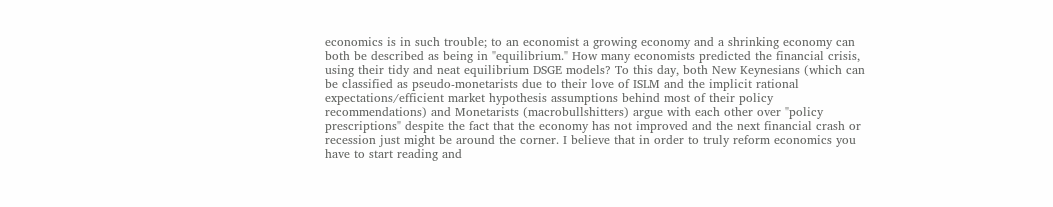economics is in such trouble; to an economist a growing economy and a shrinking economy can both be described as being in "equilibrium." How many economists predicted the financial crisis, using their tidy and neat equilibrium DSGE models? To this day, both New Keynesians (which can be classified as pseudo-monetarists due to their love of ISLM and the implicit rational expectations/efficient market hypothesis assumptions behind most of their policy recommendations) and Monetarists (macrobullshitters) argue with each other over "policy prescriptions" despite the fact that the economy has not improved and the next financial crash or recession just might be around the corner. I believe that in order to truly reform economics you have to start reading and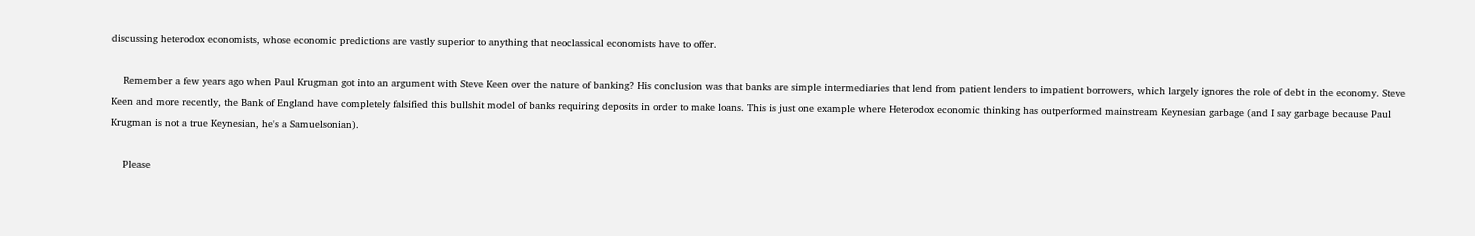discussing heterodox economists, whose economic predictions are vastly superior to anything that neoclassical economists have to offer.

    Remember a few years ago when Paul Krugman got into an argument with Steve Keen over the nature of banking? His conclusion was that banks are simple intermediaries that lend from patient lenders to impatient borrowers, which largely ignores the role of debt in the economy. Steve Keen and more recently, the Bank of England have completely falsified this bullshit model of banks requiring deposits in order to make loans. This is just one example where Heterodox economic thinking has outperformed mainstream Keynesian garbage (and I say garbage because Paul Krugman is not a true Keynesian, he's a Samuelsonian).

    Please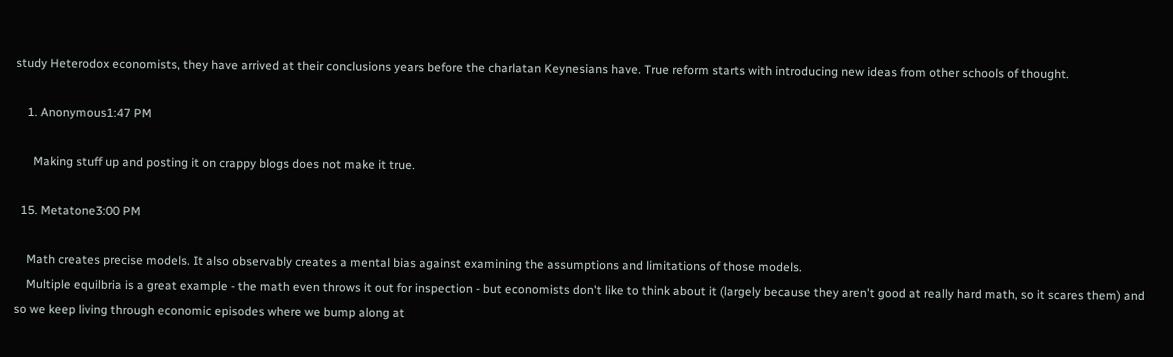study Heterodox economists, they have arrived at their conclusions years before the charlatan Keynesians have. True reform starts with introducing new ideas from other schools of thought.

    1. Anonymous1:47 PM

      Making stuff up and posting it on crappy blogs does not make it true.

  15. Metatone3:00 PM

    Math creates precise models. It also observably creates a mental bias against examining the assumptions and limitations of those models.
    Multiple equilbria is a great example - the math even throws it out for inspection - but economists don't like to think about it (largely because they aren't good at really hard math, so it scares them) and so we keep living through economic episodes where we bump along at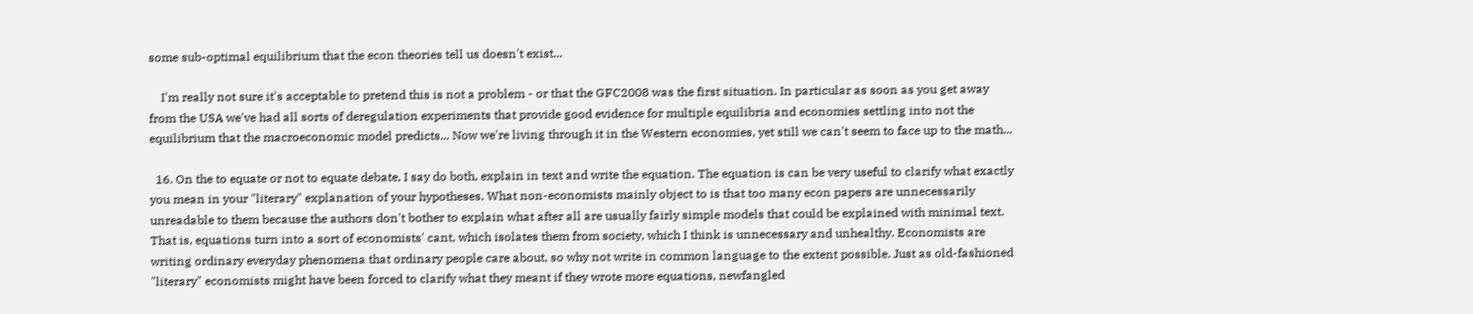some sub-optimal equilibrium that the econ theories tell us doesn't exist...

    I'm really not sure it's acceptable to pretend this is not a problem - or that the GFC2008 was the first situation. In particular as soon as you get away from the USA we've had all sorts of deregulation experiments that provide good evidence for multiple equilibria and economies settling into not the equilibrium that the macroeconomic model predicts... Now we're living through it in the Western economies, yet still we can't seem to face up to the math...

  16. On the to equate or not to equate debate, I say do both, explain in text and write the equation. The equation is can be very useful to clarify what exactly you mean in your "literary" explanation of your hypotheses. What non-economists mainly object to is that too many econ papers are unnecessarily unreadable to them because the authors don't bother to explain what after all are usually fairly simple models that could be explained with minimal text. That is, equations turn into a sort of economists' cant, which isolates them from society, which I think is unnecessary and unhealthy. Economists are writing ordinary everyday phenomena that ordinary people care about, so why not write in common language to the extent possible. Just as old-fashioned "literary" economists might have been forced to clarify what they meant if they wrote more equations, newfangled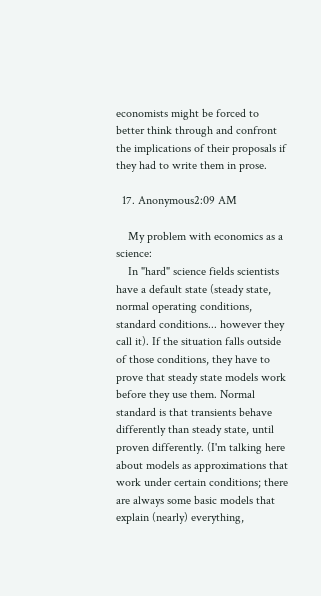economists might be forced to better think through and confront the implications of their proposals if they had to write them in prose.

  17. Anonymous2:09 AM

    My problem with economics as a science:
    In "hard" science fields scientists have a default state (steady state, normal operating conditions, standard conditions... however they call it). If the situation falls outside of those conditions, they have to prove that steady state models work before they use them. Normal standard is that transients behave differently than steady state, until proven differently. (I'm talking here about models as approximations that work under certain conditions; there are always some basic models that explain (nearly) everything,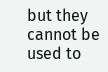but they cannot be used to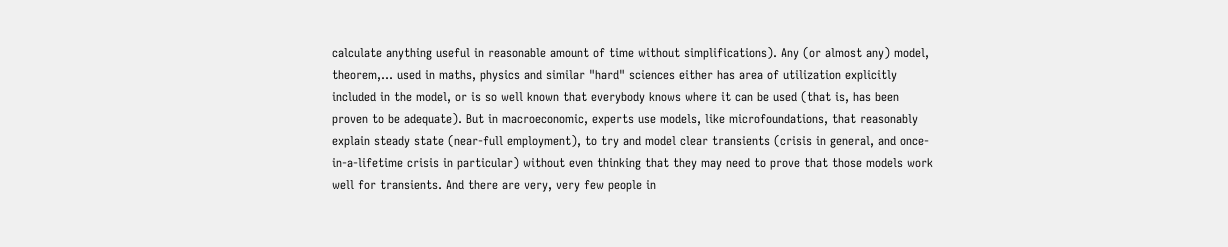calculate anything useful in reasonable amount of time without simplifications). Any (or almost any) model, theorem,... used in maths, physics and similar "hard" sciences either has area of utilization explicitly included in the model, or is so well known that everybody knows where it can be used (that is, has been proven to be adequate). But in macroeconomic, experts use models, like microfoundations, that reasonably explain steady state (near-full employment), to try and model clear transients (crisis in general, and once-in-a-lifetime crisis in particular) without even thinking that they may need to prove that those models work well for transients. And there are very, very few people in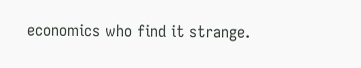economics who find it strange.